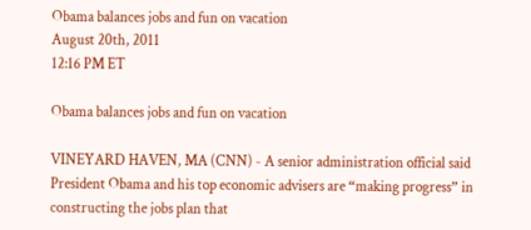Obama balances jobs and fun on vacation
August 20th, 2011
12:16 PM ET

Obama balances jobs and fun on vacation

VINEYARD HAVEN, MA (CNN) - A senior administration official said President Obama and his top economic advisers are “making progress” in constructing the jobs plan that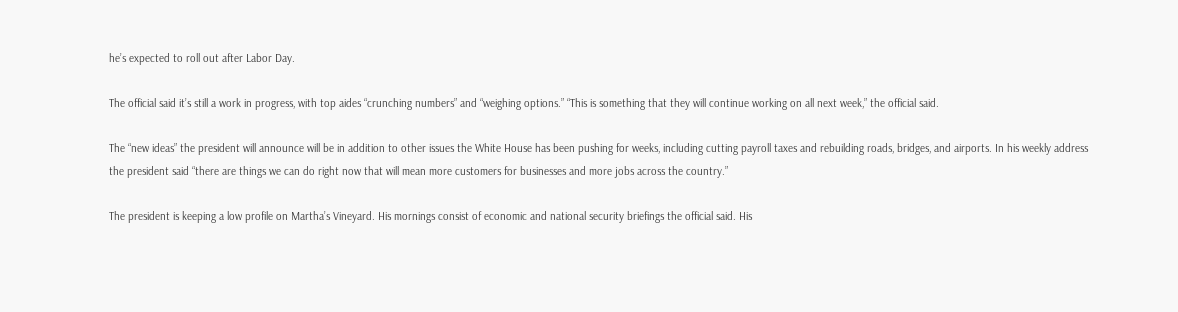he’s expected to roll out after Labor Day.

The official said it’s still a work in progress, with top aides “crunching numbers” and “weighing options.” “This is something that they will continue working on all next week,” the official said.

The “new ideas” the president will announce will be in addition to other issues the White House has been pushing for weeks, including cutting payroll taxes and rebuilding roads, bridges, and airports. In his weekly address the president said “there are things we can do right now that will mean more customers for businesses and more jobs across the country.”

The president is keeping a low profile on Martha’s Vineyard. His mornings consist of economic and national security briefings the official said. His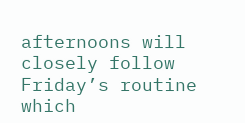afternoons will closely follow Friday’s routine which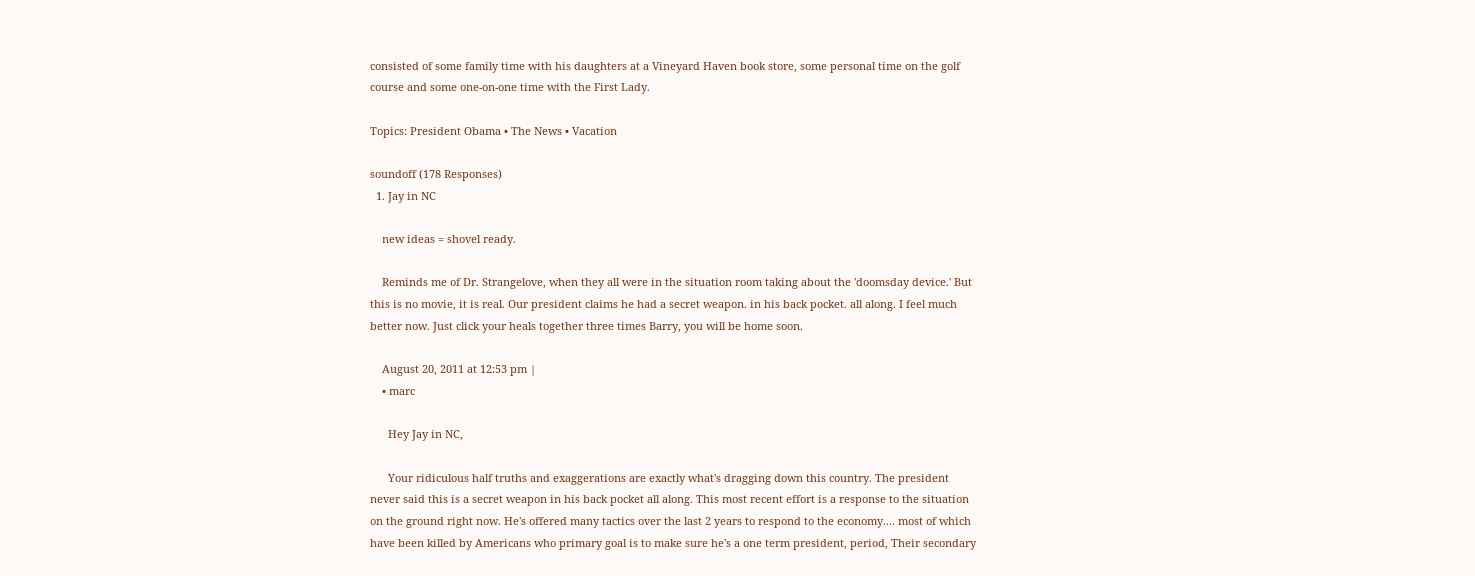consisted of some family time with his daughters at a Vineyard Haven book store, some personal time on the golf course and some one-on-one time with the First Lady.

Topics: President Obama • The News • Vacation

soundoff (178 Responses)
  1. Jay in NC

    new ideas = shovel ready.

    Reminds me of Dr. Strangelove, when they all were in the situation room taking about the 'doomsday device.' But this is no movie, it is real. Our president claims he had a secret weapon. in his back pocket. all along. I feel much better now. Just click your heals together three times Barry, you will be home soon.

    August 20, 2011 at 12:53 pm |
    • marc

      Hey Jay in NC,

      Your ridiculous half truths and exaggerations are exactly what's dragging down this country. The president never said this is a secret weapon in his back pocket all along. This most recent effort is a response to the situation on the ground right now. He's offered many tactics over the last 2 years to respond to the economy.... most of which have been killed by Americans who primary goal is to make sure he's a one term president, period, Their secondary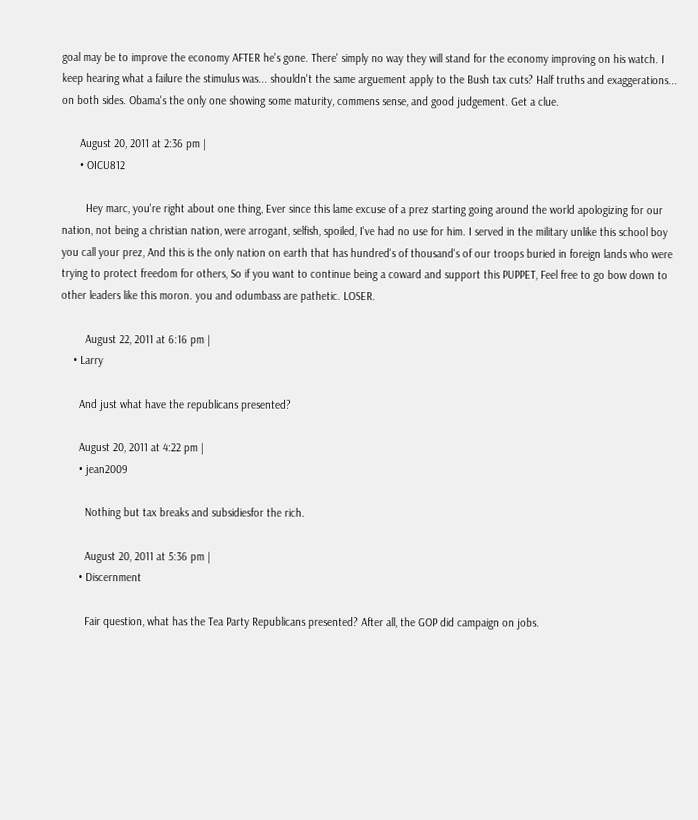goal may be to improve the economy AFTER he's gone. There' simply no way they will stand for the economy improving on his watch. I keep hearing what a failure the stimulus was... shouldn't the same arguement apply to the Bush tax cuts? Half truths and exaggerations... on both sides. Obama's the only one showing some maturity, commens sense, and good judgement. Get a clue.

      August 20, 2011 at 2:36 pm |
      • OICU812

        Hey marc, you're right about one thing, Ever since this lame excuse of a prez starting going around the world apologizing for our nation, not being a christian nation, were arrogant, selfish, spoiled, I've had no use for him. I served in the military unlike this school boy you call your prez, And this is the only nation on earth that has hundred's of thousand's of our troops buried in foreign lands who were trying to protect freedom for others, So if you want to continue being a coward and support this PUPPET, Feel free to go bow down to other leaders like this moron. you and odumbass are pathetic. LOSER.

        August 22, 2011 at 6:16 pm |
    • Larry

      And just what have the republicans presented?

      August 20, 2011 at 4:22 pm |
      • jean2009

        Nothing but tax breaks and subsidiesfor the rich.

        August 20, 2011 at 5:36 pm |
      • Discernment

        Fair question, what has the Tea Party Republicans presented? After all, the GOP did campaign on jobs.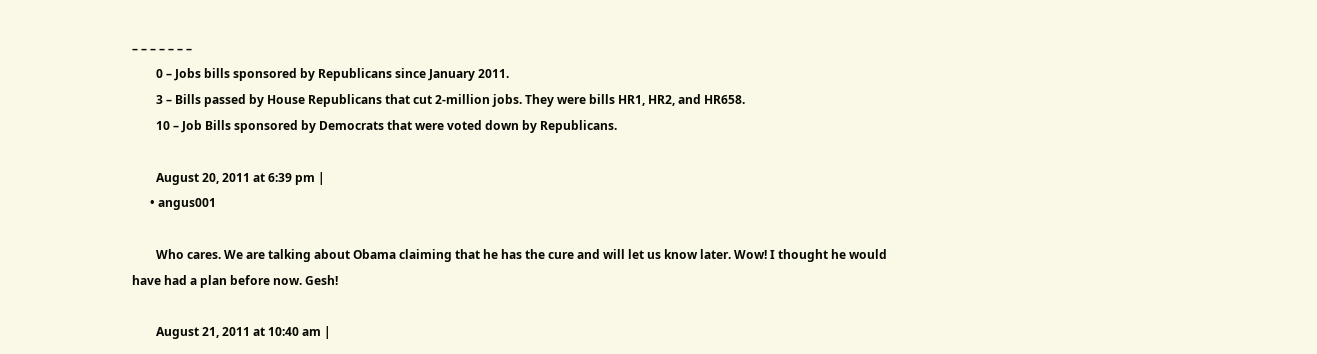– – – – – – –
        0 – Jobs bills sponsored by Republicans since January 2011.
        3 – Bills passed by House Republicans that cut 2-million jobs. They were bills HR1, HR2, and HR658.
        10 – Job Bills sponsored by Democrats that were voted down by Republicans.

        August 20, 2011 at 6:39 pm |
      • angus001

        Who cares. We are talking about Obama claiming that he has the cure and will let us know later. Wow! I thought he would have had a plan before now. Gesh!

        August 21, 2011 at 10:40 am |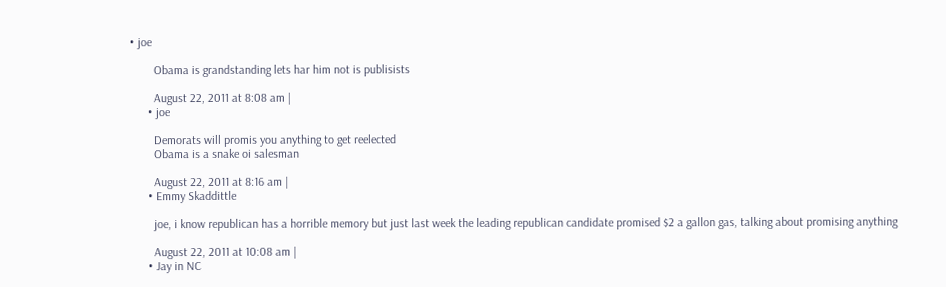• joe

        Obama is grandstanding lets har him not is publisists

        August 22, 2011 at 8:08 am |
      • joe

        Demorats will promis you anything to get reelected
        Obama is a snake oi salesman

        August 22, 2011 at 8:16 am |
      • Emmy Skaddittle

        joe, i know republican has a horrible memory but just last week the leading republican candidate promised $2 a gallon gas, talking about promising anything

        August 22, 2011 at 10:08 am |
      • Jay in NC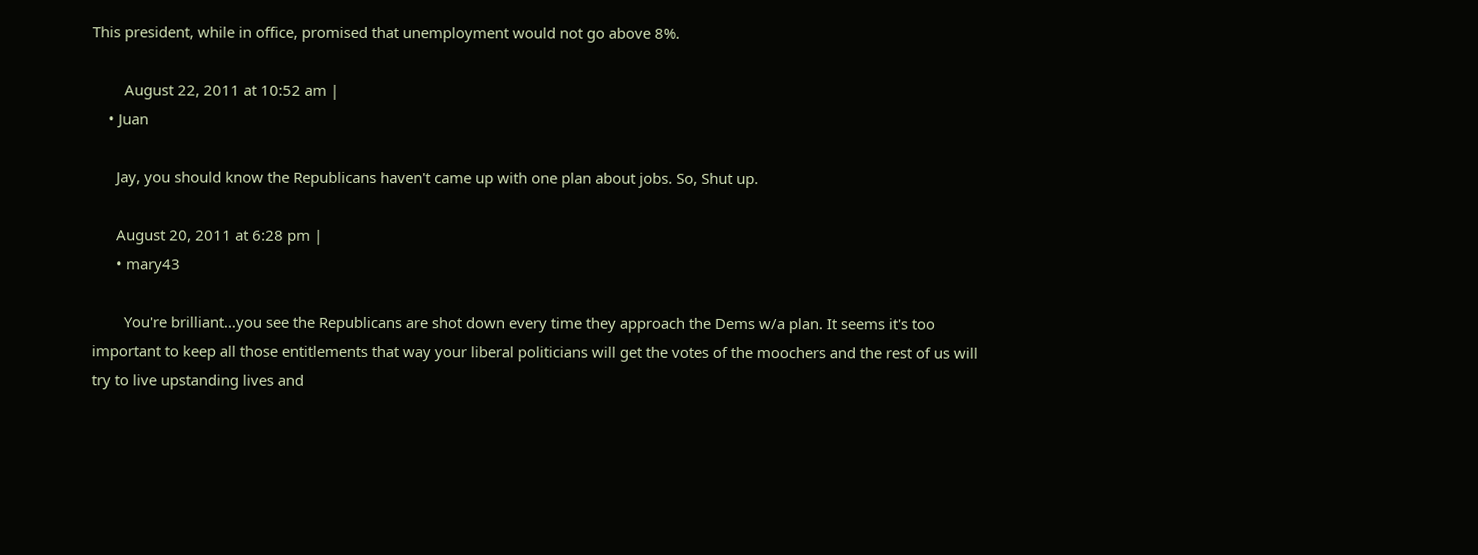This president, while in office, promised that unemployment would not go above 8%.

        August 22, 2011 at 10:52 am |
    • Juan

      Jay, you should know the Republicans haven't came up with one plan about jobs. So, Shut up.

      August 20, 2011 at 6:28 pm |
      • mary43

        You're brilliant...you see the Republicans are shot down every time they approach the Dems w/a plan. It seems it's too important to keep all those entitlements that way your liberal politicians will get the votes of the moochers and the rest of us will try to live upstanding lives and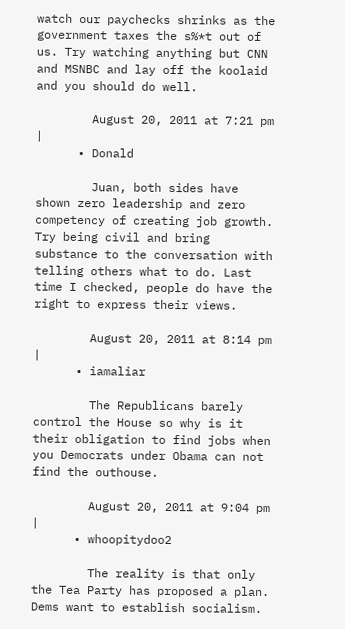watch our paychecks shrinks as the government taxes the s%*t out of us. Try watching anything but CNN and MSNBC and lay off the koolaid and you should do well.

        August 20, 2011 at 7:21 pm |
      • Donald

        Juan, both sides have shown zero leadership and zero competency of creating job growth. Try being civil and bring substance to the conversation with telling others what to do. Last time I checked, people do have the right to express their views.

        August 20, 2011 at 8:14 pm |
      • iamaliar

        The Republicans barely control the House so why is it their obligation to find jobs when you Democrats under Obama can not find the outhouse.

        August 20, 2011 at 9:04 pm |
      • whoopitydoo2

        The reality is that only the Tea Party has proposed a plan. Dems want to establish socialism.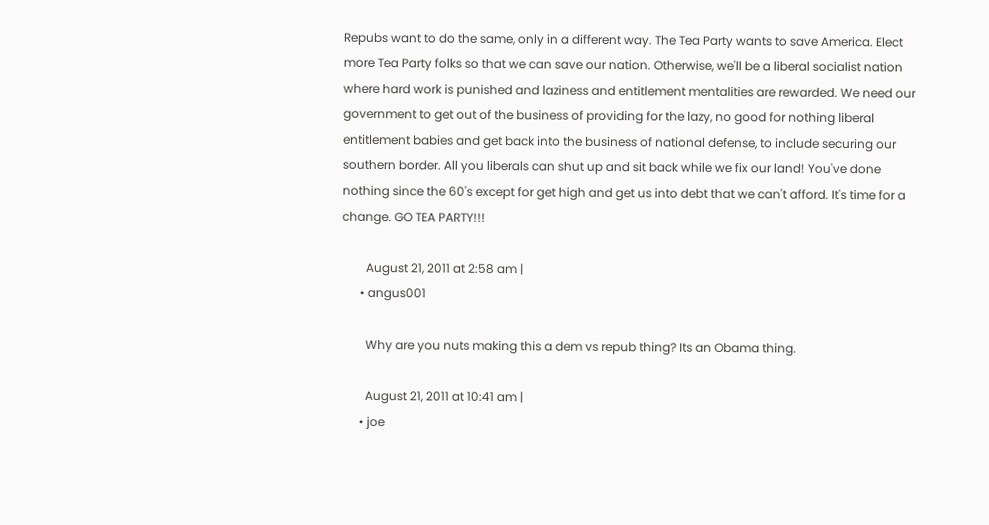Repubs want to do the same, only in a different way. The Tea Party wants to save America. Elect more Tea Party folks so that we can save our nation. Otherwise, we'll be a liberal socialist nation where hard work is punished and laziness and entitlement mentalities are rewarded. We need our government to get out of the business of providing for the lazy, no good for nothing liberal entitlement babies and get back into the business of national defense, to include securing our southern border. All you liberals can shut up and sit back while we fix our land! You've done nothing since the 60's except for get high and get us into debt that we can't afford. It's time for a change. GO TEA PARTY!!!

        August 21, 2011 at 2:58 am |
      • angus001

        Why are you nuts making this a dem vs repub thing? Its an Obama thing.

        August 21, 2011 at 10:41 am |
      • joe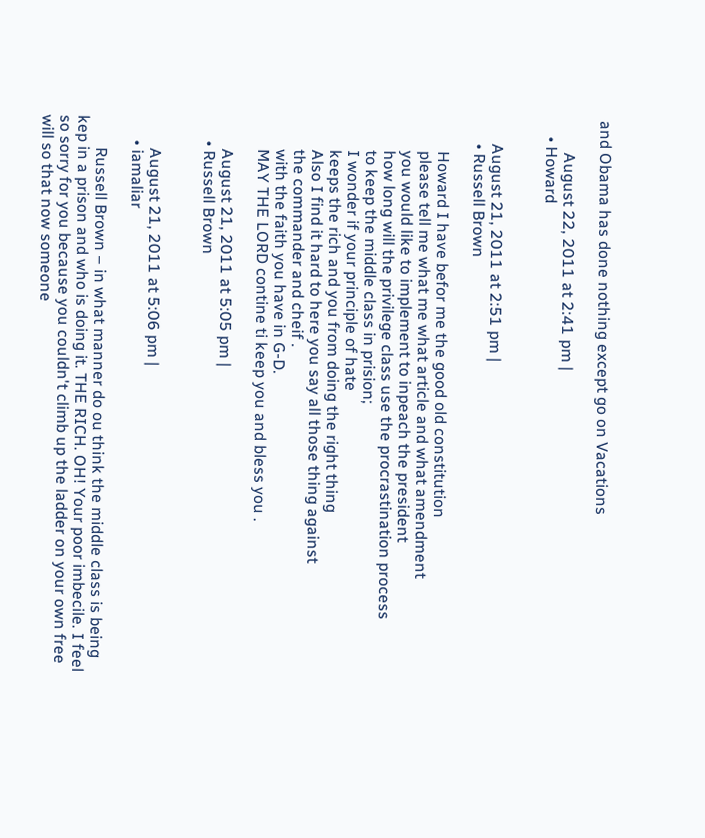and Obama has done nothing except go on Vacations

        August 22, 2011 at 2:41 pm |
    • Howard


      August 21, 2011 at 2:51 pm |
      • Russell Brown

        Howard I have befor me the good old constitution
        please tell me what me what article and what amendment
        you would like to implement to inpeach the president
        how long will the privilege class use the procrastination process
        to keep the middle class in prision;
        I wonder if your principle of hate
        keeps the rich and you from doing the right thing
        Also I find it hard to here you say all those thing against
        the commander and cheif .
        with the faith you have in G-D.
        MAY THE LORD contine ti keep you and bless you .

        August 21, 2011 at 5:05 pm |
      • Russell Brown


        August 21, 2011 at 5:06 pm |
      • iamaliar

        Russell Brown – in what manner do ou think the middle class is being kep in a prison and who is doing it. THE RICH. OH! Your poor imbecile. I feel so sorry for you because you couldn't climb up the ladder on your own free will so that now someone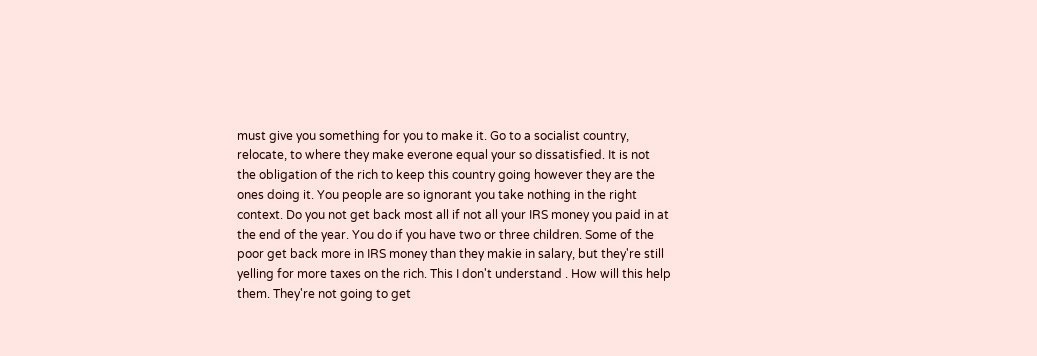must give you something for you to make it. Go to a socialist country, relocate, to where they make everone equal your so dissatisfied. It is not the obligation of the rich to keep this country going however they are the ones doing it. You people are so ignorant you take nothing in the right context. Do you not get back most all if not all your IRS money you paid in at the end of the year. You do if you have two or three children. Some of the poor get back more in IRS money than they makie in salary, but they're still yelling for more taxes on the rich. This I don't understand . How will this help them. They're not going to get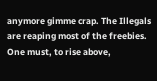anymore gimme crap. The Illegals are reaping most of the freebies. One must, to rise above,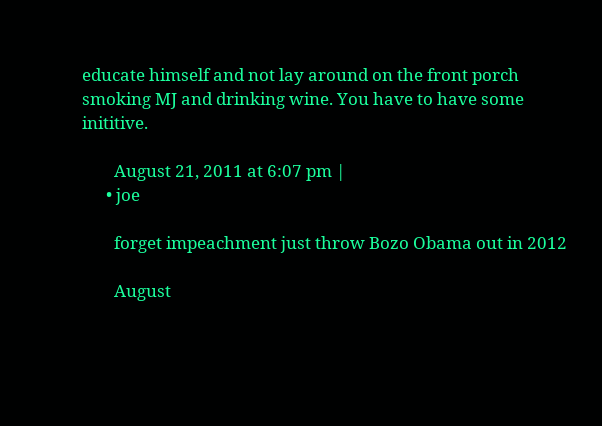educate himself and not lay around on the front porch smoking MJ and drinking wine. You have to have some inititive.

        August 21, 2011 at 6:07 pm |
      • joe

        forget impeachment just throw Bozo Obama out in 2012

        August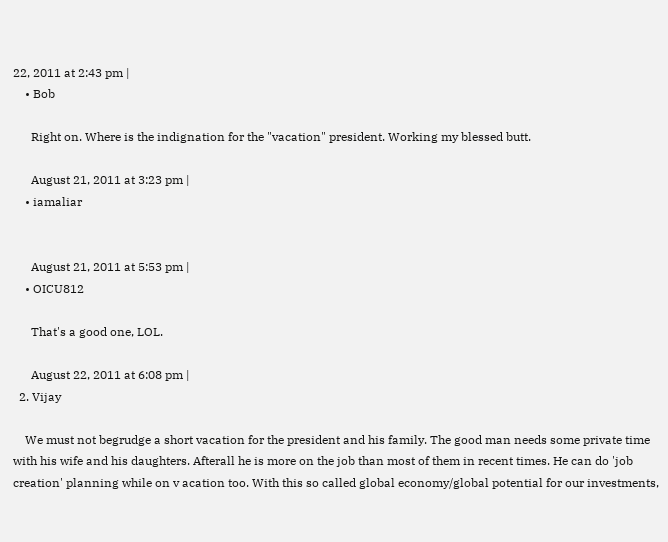22, 2011 at 2:43 pm |
    • Bob

      Right on. Where is the indignation for the "vacation" president. Working my blessed butt.

      August 21, 2011 at 3:23 pm |
    • iamaliar


      August 21, 2011 at 5:53 pm |
    • OICU812

      That's a good one, LOL.

      August 22, 2011 at 6:08 pm |
  2. Vijay

    We must not begrudge a short vacation for the president and his family. The good man needs some private time with his wife and his daughters. Afterall he is more on the job than most of them in recent times. He can do 'job creation' planning while on v acation too. With this so called global economy/global potential for our investments,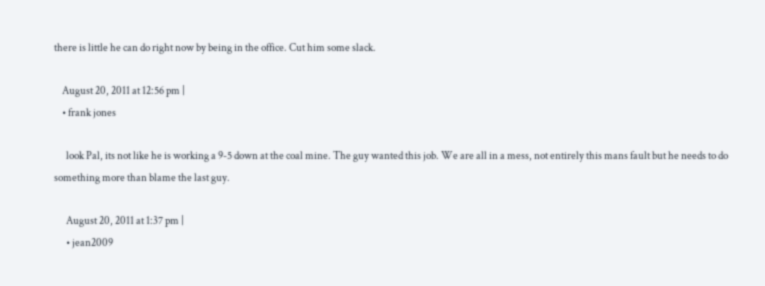there is little he can do right now by being in the office. Cut him some slack.

    August 20, 2011 at 12:56 pm |
    • frank jones

      look Pal, its not like he is working a 9-5 down at the coal mine. The guy wanted this job. We are all in a mess, not entirely this mans fault but he needs to do something more than blame the last guy.

      August 20, 2011 at 1:37 pm |
      • jean2009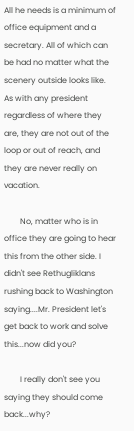All he needs is a minimum of office equipment and a secretary. All of which can be had no matter what the scenery outside looks like. As with any president regardless of where they are, they are not out of the loop or out of reach, and they are never really on vacation.

        No, matter who is in office they are going to hear this from the other side. I didn't see Rethugliklans rushing back to Washington saying....Mr. President let's get back to work and solve this...now did you?

        I really don't see you saying they should come back...why?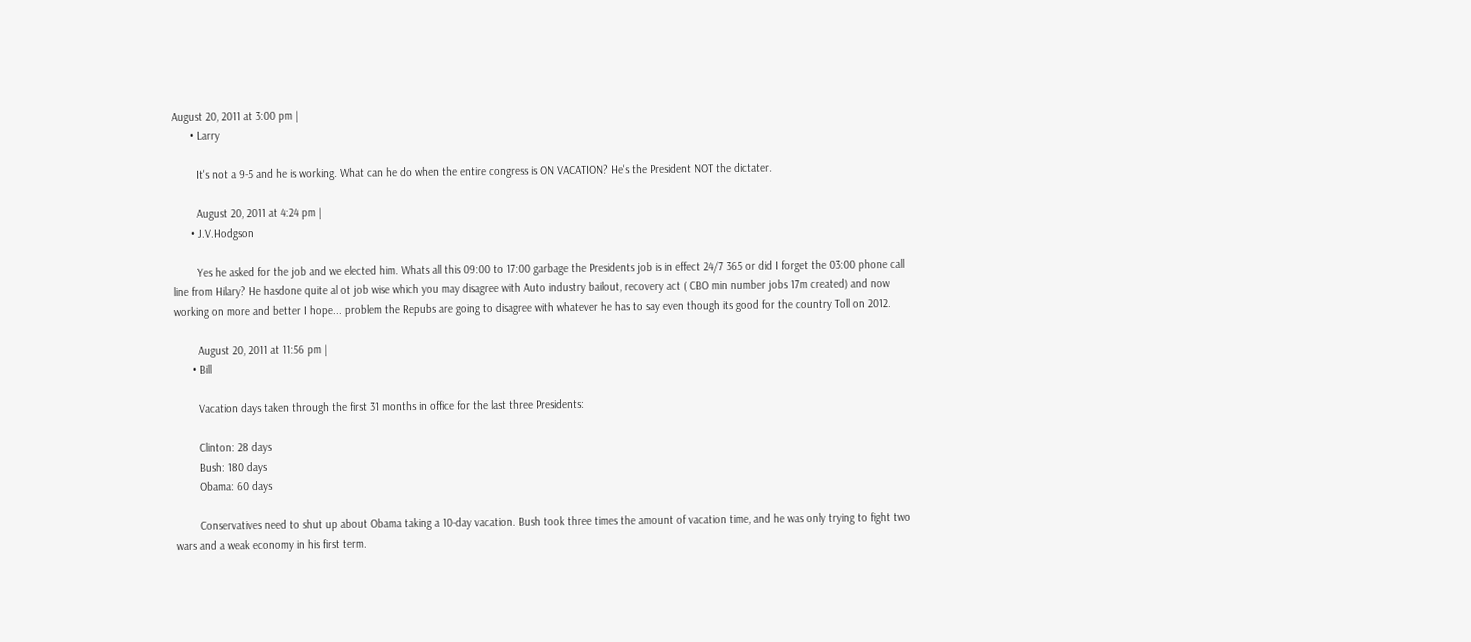August 20, 2011 at 3:00 pm |
      • Larry

        It's not a 9-5 and he is working. What can he do when the entire congress is ON VACATION? He's the President NOT the dictater.

        August 20, 2011 at 4:24 pm |
      • J.V.Hodgson

        Yes he asked for the job and we elected him. Whats all this 09:00 to 17:00 garbage the Presidents job is in effect 24/7 365 or did I forget the 03:00 phone call line from Hilary? He hasdone quite al ot job wise which you may disagree with Auto industry bailout, recovery act ( CBO min number jobs 17m created) and now working on more and better I hope... problem the Repubs are going to disagree with whatever he has to say even though its good for the country Toll on 2012.

        August 20, 2011 at 11:56 pm |
      • Bill

        Vacation days taken through the first 31 months in office for the last three Presidents:

        Clinton: 28 days
        Bush: 180 days
        Obama: 60 days

        Conservatives need to shut up about Obama taking a 10-day vacation. Bush took three times the amount of vacation time, and he was only trying to fight two wars and a weak economy in his first term.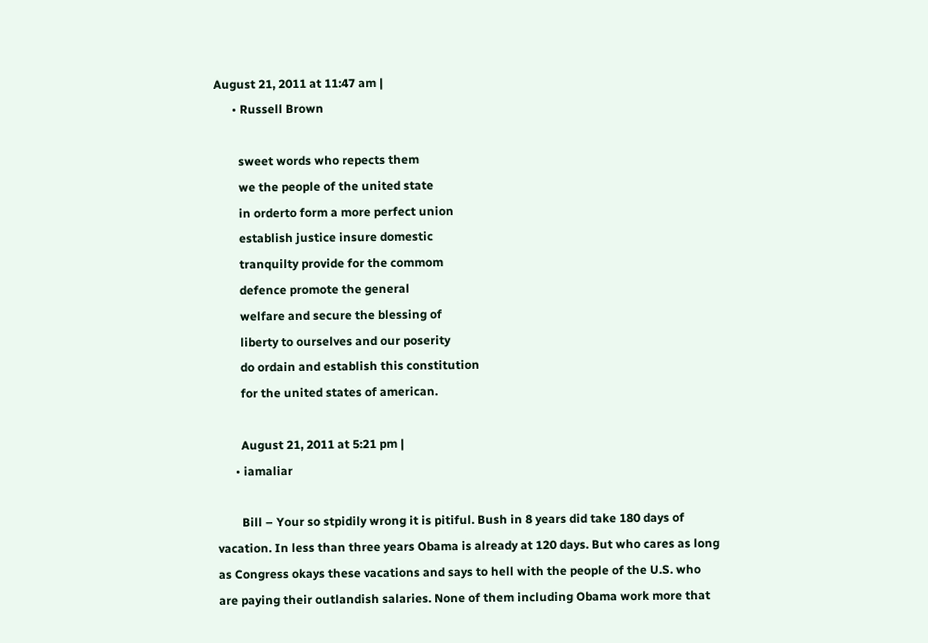August 21, 2011 at 11:47 am |
      • Russell Brown

        sweet words who repects them
        we the people of the united state
        in orderto form a more perfect union
        establish justice insure domestic
        tranquilty provide for the commom
        defence promote the general
        welfare and secure the blessing of
        liberty to ourselves and our poserity
        do ordain and establish this constitution
        for the united states of american.

        August 21, 2011 at 5:21 pm |
      • iamaliar

        Bill – Your so stpidily wrong it is pitiful. Bush in 8 years did take 180 days of vacation. In less than three years Obama is already at 120 days. But who cares as long as Congress okays these vacations and says to hell with the people of the U.S. who are paying their outlandish salaries. None of them including Obama work more that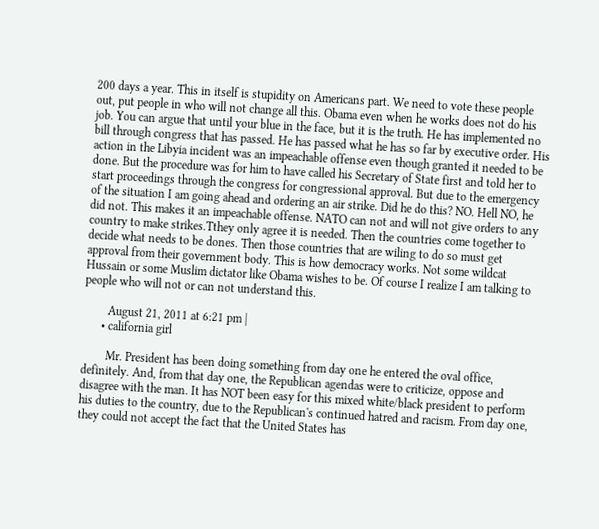200 days a year. This in itself is stupidity on Americans part. We need to vote these people out, put people in who will not change all this. Obama even when he works does not do his job. You can argue that until your blue in the face, but it is the truth. He has implemented no bill through congress that has passed. He has passed what he has so far by executive order. His action in the Libyia incident was an impeachable offense even though granted it needed to be done. But the procedure was for him to have called his Secretary of State first and told her to start proceedings through the congress for congressional approval. But due to the emergency of the situation I am going ahead and ordering an air strike. Did he do this? NO. Hell NO, he did not. This makes it an impeachable offense. NATO can not and will not give orders to any country to make strikes.Tthey only agree it is needed. Then the countries come together to decide what needs to be dones. Then those countries that are wiling to do so must get approval from their government body. This is how democracy works. Not some wildcat Hussain or some Muslim dictator like Obama wishes to be. Of course I realize I am talking to people who will not or can not understand this.

        August 21, 2011 at 6:21 pm |
      • california girl

        Mr. President has been doing something from day one he entered the oval office, definitely. And, from that day one, the Republican agendas were to criticize, oppose and disagree with the man. It has NOT been easy for this mixed white/black president to perform his duties to the country, due to the Republican's continued hatred and racism. From day one, they could not accept the fact that the United States has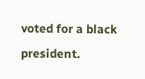voted for a black president.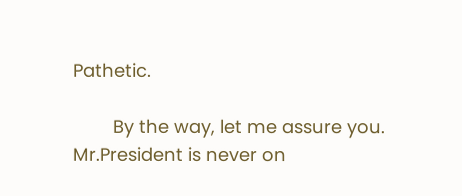Pathetic.

        By the way, let me assure you. Mr.President is never on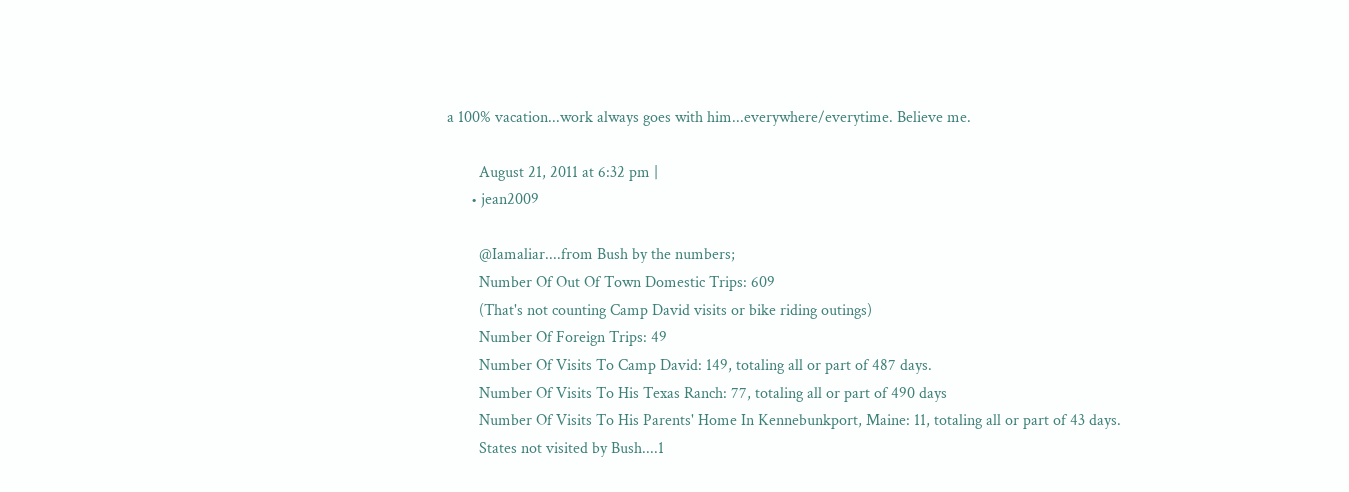a 100% vacation...work always goes with him...everywhere/everytime. Believe me.

        August 21, 2011 at 6:32 pm |
      • jean2009

        @Iamaliar....from Bush by the numbers;
        Number Of Out Of Town Domestic Trips: 609
        (That's not counting Camp David visits or bike riding outings)
        Number Of Foreign Trips: 49
        Number Of Visits To Camp David: 149, totaling all or part of 487 days.
        Number Of Visits To His Texas Ranch: 77, totaling all or part of 490 days
        Number Of Visits To His Parents' Home In Kennebunkport, Maine: 11, totaling all or part of 43 days.
        States not visited by Bush....1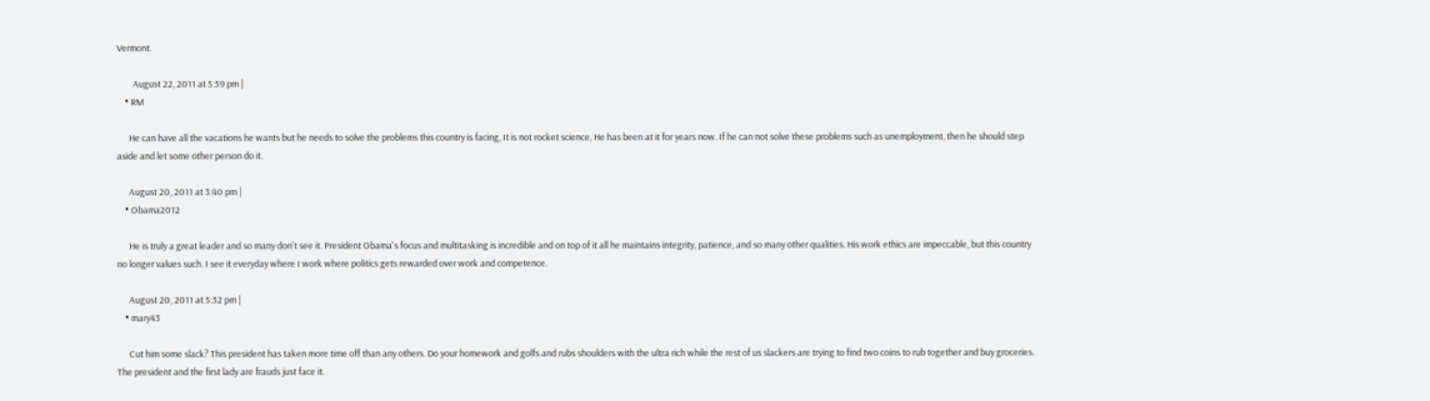Vermont.

        August 22, 2011 at 5:59 pm |
    • RM

      He can have all the vacations he wants but he needs to solve the problems this country is facing, It is not rocket science, He has been at it for years now. If he can not solve these problems such as unemployment, then he should step aside and let some other person do it.

      August 20, 2011 at 3:40 pm |
    • Obama2012

      He is truly a great leader and so many don't see it. President Obama's focus and multitasking is incredible and on top of it all he maintains integrity, patience, and so many other qualities. His work ethics are impeccable, but this country no longer values such. I see it everyday where I work where politics gets rewarded over work and competence.

      August 20, 2011 at 5:32 pm |
    • mary43

      Cut him some slack? This president has taken more time off than any others. Do your homework and golfs and rubs shoulders with the ultra rich while the rest of us slackers are trying to find two coins to rub together and buy groceries. The president and the first lady are frauds just face it.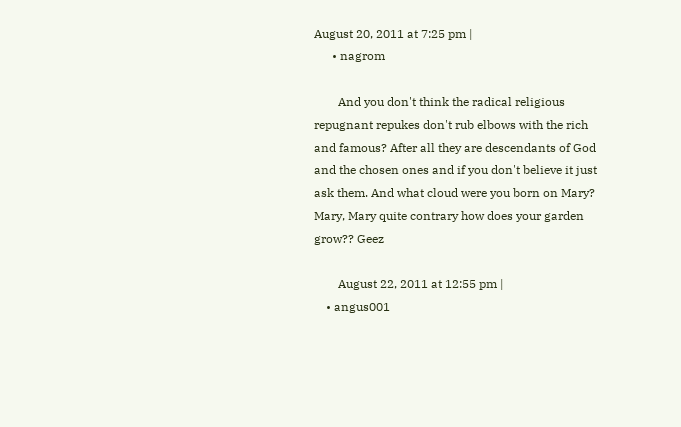August 20, 2011 at 7:25 pm |
      • nagrom

        And you don't think the radical religious repugnant repukes don't rub elbows with the rich and famous? After all they are descendants of God and the chosen ones and if you don't believe it just ask them. And what cloud were you born on Mary? Mary, Mary quite contrary how does your garden grow?? Geez

        August 22, 2011 at 12:55 pm |
    • angus001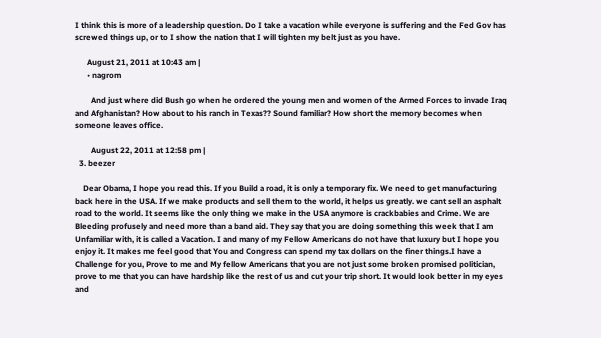I think this is more of a leadership question. Do I take a vacation while everyone is suffering and the Fed Gov has screwed things up, or to I show the nation that I will tighten my belt just as you have.

      August 21, 2011 at 10:43 am |
      • nagrom

        And just where did Bush go when he ordered the young men and women of the Armed Forces to invade Iraq and Afghanistan? How about to his ranch in Texas?? Sound familiar? How short the memory becomes when someone leaves office.

        August 22, 2011 at 12:58 pm |
  3. beezer

    Dear Obama, I hope you read this. If you Build a road, it is only a temporary fix. We need to get manufacturing back here in the USA. If we make products and sell them to the world, it helps us greatly. we cant sell an asphalt road to the world. It seems like the only thing we make in the USA anymore is crackbabies and Crime. We are Bleeding profusely and need more than a band aid. They say that you are doing something this week that I am Unfamiliar with, it is called a Vacation. I and many of my Fellow Americans do not have that luxury but I hope you enjoy it. It makes me feel good that You and Congress can spend my tax dollars on the finer things.I have a Challenge for you, Prove to me and My fellow Americans that you are not just some broken promised politician, prove to me that you can have hardship like the rest of us and cut your trip short. It would look better in my eyes and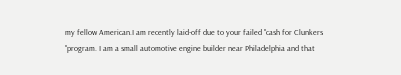my fellow American.I am recently laid-off due to your failed "cash for Clunkers "program. I am a small automotive engine builder near Philadelphia and that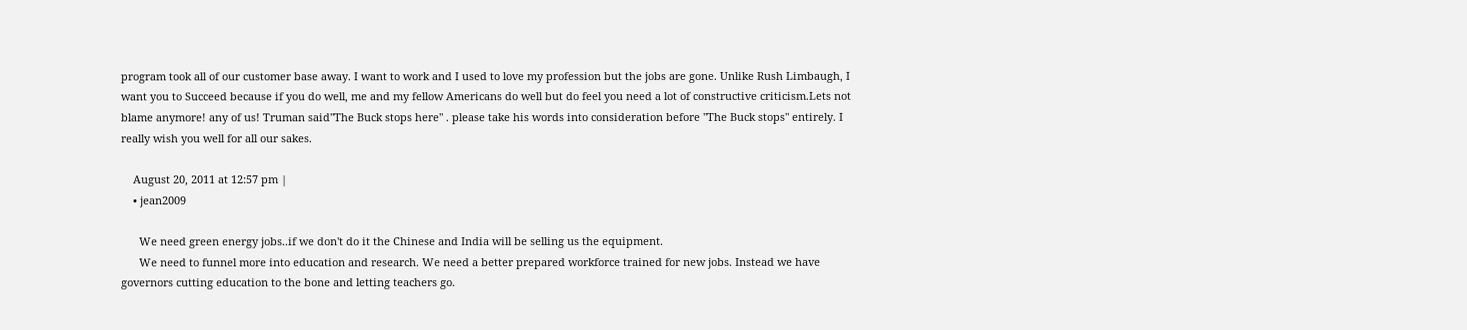program took all of our customer base away. I want to work and I used to love my profession but the jobs are gone. Unlike Rush Limbaugh, I want you to Succeed because if you do well, me and my fellow Americans do well but do feel you need a lot of constructive criticism.Lets not blame anymore! any of us! Truman said"The Buck stops here" . please take his words into consideration before "The Buck stops" entirely. I really wish you well for all our sakes.

    August 20, 2011 at 12:57 pm |
    • jean2009

      We need green energy jobs..if we don't do it the Chinese and India will be selling us the equipment.
      We need to funnel more into education and research. We need a better prepared workforce trained for new jobs. Instead we have governors cutting education to the bone and letting teachers go.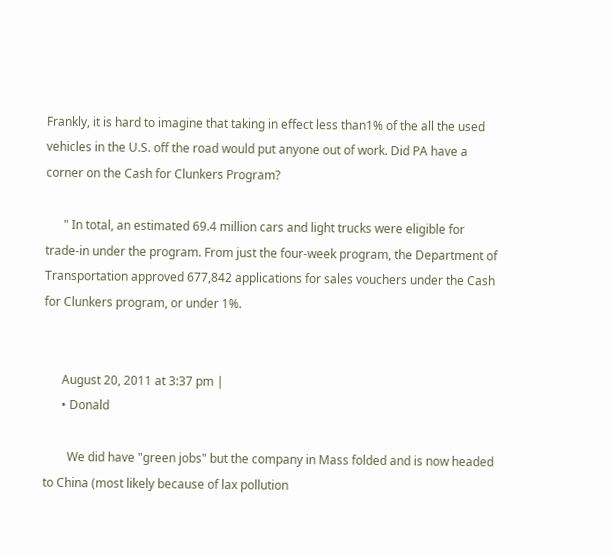Frankly, it is hard to imagine that taking in effect less than1% of the all the used vehicles in the U.S. off the road would put anyone out of work. Did PA have a corner on the Cash for Clunkers Program?

      " In total, an estimated 69.4 million cars and light trucks were eligible for trade-in under the program. From just the four-week program, the Department of Transportation approved 677,842 applications for sales vouchers under the Cash for Clunkers program, or under 1%.


      August 20, 2011 at 3:37 pm |
      • Donald

        We did have "green jobs" but the company in Mass folded and is now headed to China (most likely because of lax pollution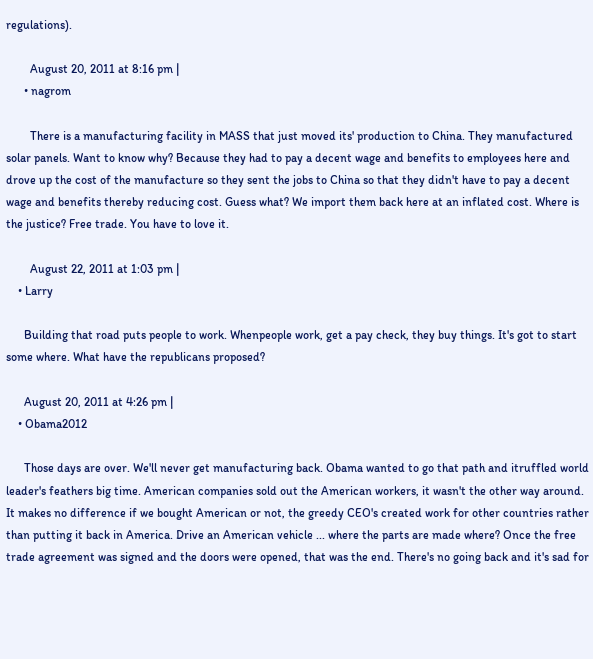regulations).

        August 20, 2011 at 8:16 pm |
      • nagrom

        There is a manufacturing facility in MASS that just moved its' production to China. They manufactured solar panels. Want to know why? Because they had to pay a decent wage and benefits to employees here and drove up the cost of the manufacture so they sent the jobs to China so that they didn't have to pay a decent wage and benefits thereby reducing cost. Guess what? We import them back here at an inflated cost. Where is the justice? Free trade. You have to love it.

        August 22, 2011 at 1:03 pm |
    • Larry

      Building that road puts people to work. Whenpeople work, get a pay check, they buy things. It's got to start some where. What have the republicans proposed?

      August 20, 2011 at 4:26 pm |
    • Obama2012

      Those days are over. We'll never get manufacturing back. Obama wanted to go that path and itruffled world leader's feathers big time. American companies sold out the American workers, it wasn't the other way around. It makes no difference if we bought American or not, the greedy CEO's created work for other countries rather than putting it back in America. Drive an American vehicle ... where the parts are made where? Once the free trade agreement was signed and the doors were opened, that was the end. There's no going back and it's sad for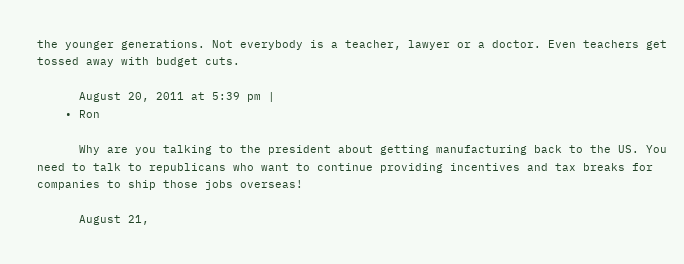the younger generations. Not everybody is a teacher, lawyer or a doctor. Even teachers get tossed away with budget cuts.

      August 20, 2011 at 5:39 pm |
    • Ron

      Why are you talking to the president about getting manufacturing back to the US. You need to talk to republicans who want to continue providing incentives and tax breaks for companies to ship those jobs overseas!

      August 21,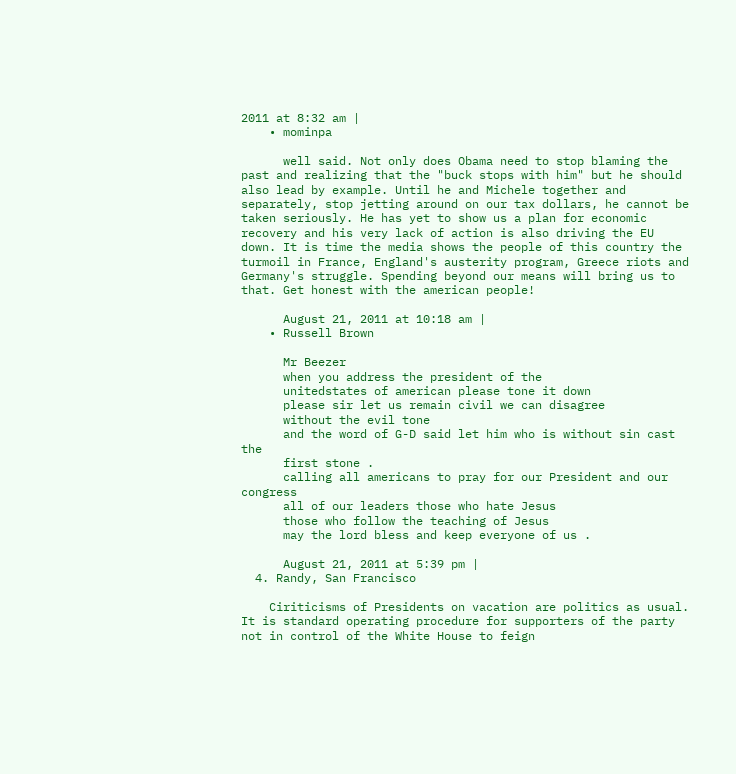2011 at 8:32 am |
    • mominpa

      well said. Not only does Obama need to stop blaming the past and realizing that the "buck stops with him" but he should also lead by example. Until he and Michele together and separately, stop jetting around on our tax dollars, he cannot be taken seriously. He has yet to show us a plan for economic recovery and his very lack of action is also driving the EU down. It is time the media shows the people of this country the turmoil in France, England's austerity program, Greece riots and Germany's struggle. Spending beyond our means will bring us to that. Get honest with the american people!

      August 21, 2011 at 10:18 am |
    • Russell Brown

      Mr Beezer
      when you address the president of the
      unitedstates of american please tone it down
      please sir let us remain civil we can disagree
      without the evil tone
      and the word of G-D said let him who is without sin cast the
      first stone .
      calling all americans to pray for our President and our congress
      all of our leaders those who hate Jesus
      those who follow the teaching of Jesus
      may the lord bless and keep everyone of us .

      August 21, 2011 at 5:39 pm |
  4. Randy, San Francisco

    Ciriticisms of Presidents on vacation are politics as usual. It is standard operating procedure for supporters of the party not in control of the White House to feign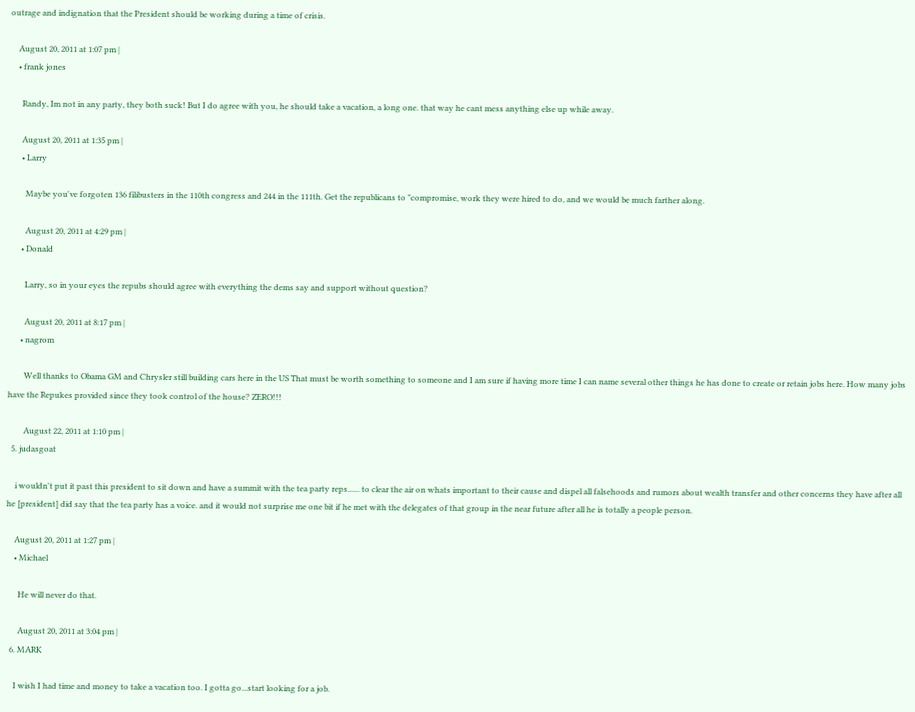outrage and indignation that the President should be working during a time of crisis.

    August 20, 2011 at 1:07 pm |
    • frank jones

      Randy, Im not in any party, they both suck! But I do agree with you, he should take a vacation, a long one. that way he cant mess anything else up while away.

      August 20, 2011 at 1:35 pm |
      • Larry

        Maybe you've forgoten 136 filibusters in the 110th congress and 244 in the 111th. Get the republicans to "compromise, work they were hired to do, and we would be much farther along.

        August 20, 2011 at 4:29 pm |
      • Donald

        Larry, so in your eyes the repubs should agree with everything the dems say and support without question?

        August 20, 2011 at 8:17 pm |
      • nagrom

        Well thanks to Obama GM and Chrysler still building cars here in the US That must be worth something to someone and I am sure if having more time I can name several other things he has done to create or retain jobs here. How many jobs have the Repukes provided since they took control of the house? ZERO!!!

        August 22, 2011 at 1:10 pm |
  5. judasgoat

    i wouldn't put it past this president to sit down and have a summit with the tea party reps...... to clear the air on whats important to their cause and dispel all falsehoods and rumors about wealth transfer and other concerns they have after all he [president] did say that the tea party has a voice. and it would not surprise me one bit if he met with the delegates of that group in the near future after all he is totally a people person.

    August 20, 2011 at 1:27 pm |
    • Michael

      He will never do that.

      August 20, 2011 at 3:04 pm |
  6. MARK

    I wish I had time and money to take a vacation too. I gotta go...start looking for a job.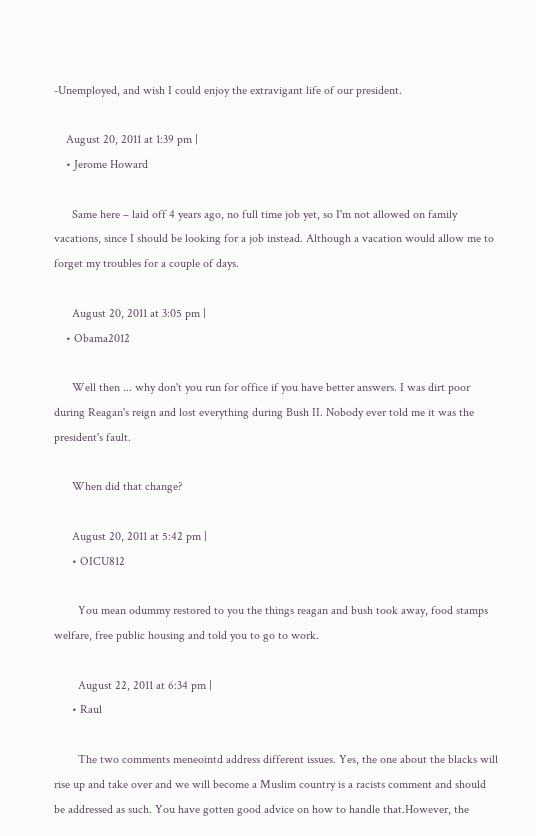-Unemployed, and wish I could enjoy the extravigant life of our president.

    August 20, 2011 at 1:39 pm |
    • Jerome Howard

      Same here – laid off 4 years ago, no full time job yet, so I'm not allowed on family vacations, since I should be looking for a job instead. Although a vacation would allow me to forget my troubles for a couple of days.

      August 20, 2011 at 3:05 pm |
    • Obama2012

      Well then ... why don't you run for office if you have better answers. I was dirt poor during Reagan's reign and lost everything during Bush II. Nobody ever told me it was the president's fault.

      When did that change?

      August 20, 2011 at 5:42 pm |
      • OICU812

        You mean odummy restored to you the things reagan and bush took away, food stamps welfare, free public housing and told you to go to work.

        August 22, 2011 at 6:34 pm |
      • Raul

        The two comments meneointd address different issues. Yes, the one about the blacks will rise up and take over and we will become a Muslim country is a racists comment and should be addressed as such. You have gotten good advice on how to handle that.However, the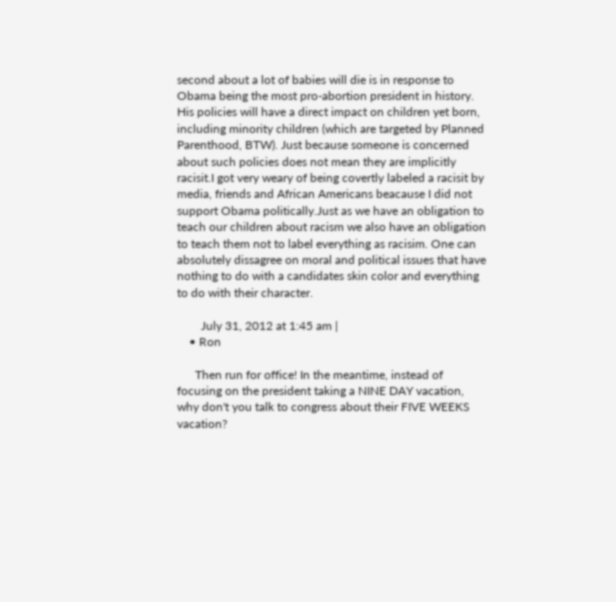second about a lot of babies will die is in response to Obama being the most pro-abortion president in history. His policies will have a direct impact on children yet born, including minority children (which are targeted by Planned Parenthood, BTW). Just because someone is concerned about such policies does not mean they are implicitly racisit.I got very weary of being covertly labeled a racisit by media, friends and African Americans beacause I did not support Obama politically.Just as we have an obligation to teach our children about racism we also have an obligation to teach them not to label everything as racisim. One can absolutely dissagree on moral and political issues that have nothing to do with a candidates skin color and everything to do with their character.

        July 31, 2012 at 1:45 am |
    • Ron

      Then run for office! In the meantime, instead of focusing on the president taking a NINE DAY vacation, why don't you talk to congress about their FIVE WEEKS vacation?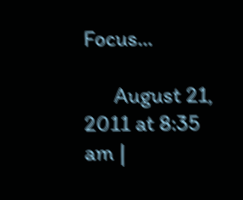Focus...

      August 21, 2011 at 8:35 am |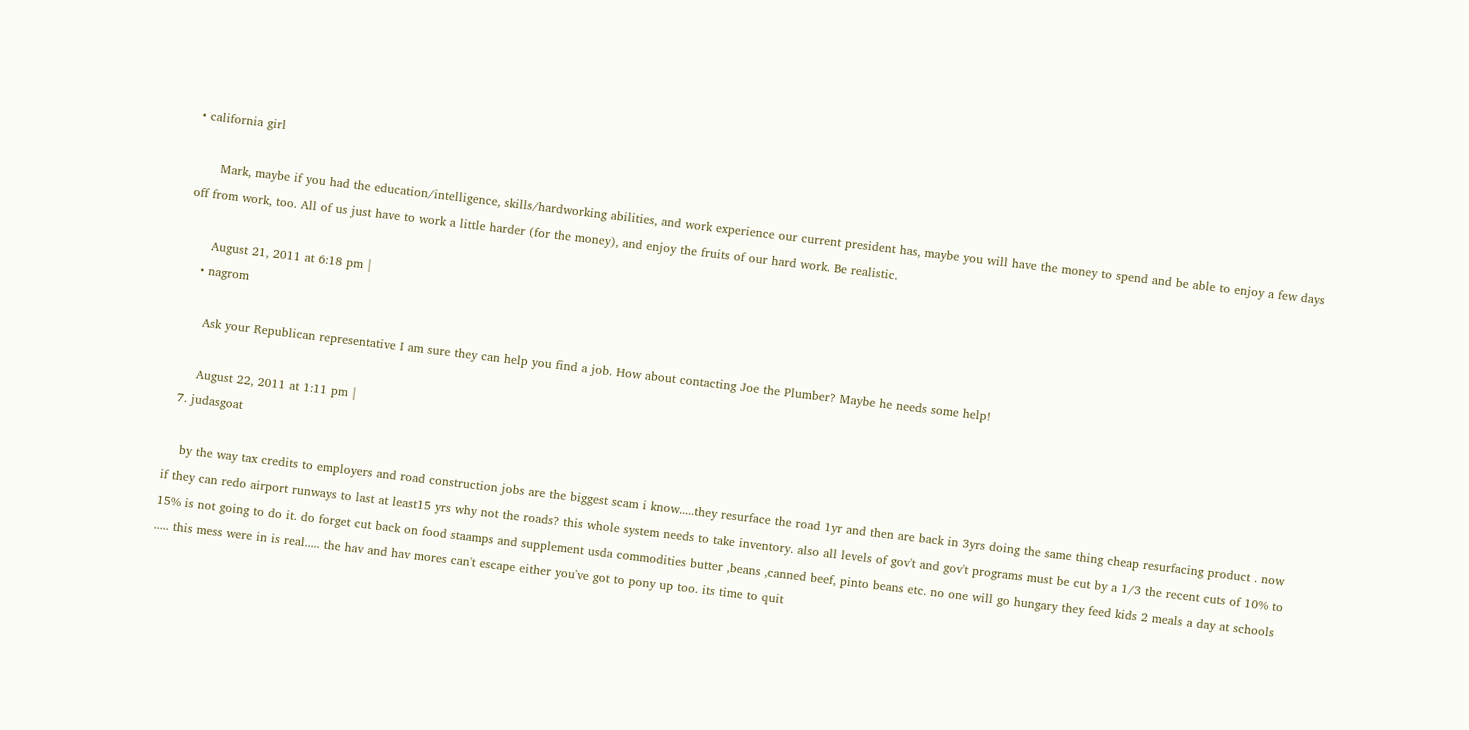• california girl

      Mark, maybe if you had the education/intelligence, skills/hardworking abilities, and work experience our current president has, maybe you will have the money to spend and be able to enjoy a few days off from work, too. All of us just have to work a little harder (for the money), and enjoy the fruits of our hard work. Be realistic.

      August 21, 2011 at 6:18 pm |
    • nagrom

      Ask your Republican representative I am sure they can help you find a job. How about contacting Joe the Plumber? Maybe he needs some help!

      August 22, 2011 at 1:11 pm |
  7. judasgoat

    by the way tax credits to employers and road construction jobs are the biggest scam i know.....they resurface the road 1yr and then are back in 3yrs doing the same thing cheap resurfacing product . now if they can redo airport runways to last at least15 yrs why not the roads? this whole system needs to take inventory. also all levels of gov't and gov't programs must be cut by a 1/3 the recent cuts of 10% to 15% is not going to do it. do forget cut back on food staamps and supplement usda commodities butter ,beans ,canned beef, pinto beans etc. no one will go hungary they feed kids 2 meals a day at schools ..... this mess were in is real..... the hav and hav mores can't escape either you've got to pony up too. its time to quit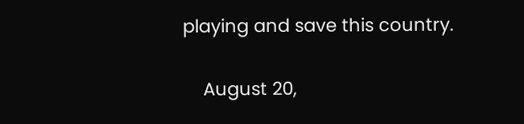playing and save this country.

    August 20,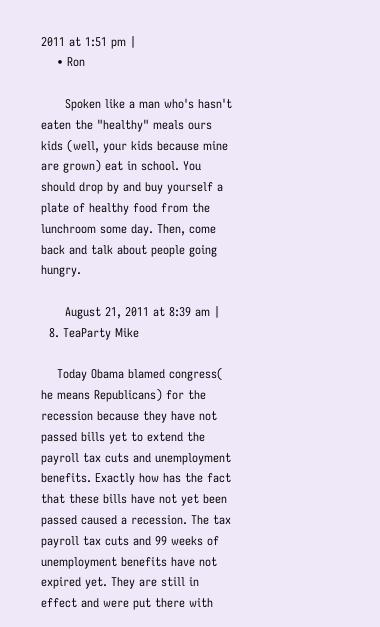2011 at 1:51 pm |
    • Ron

      Spoken like a man who's hasn't eaten the "healthy" meals ours kids (well, your kids because mine are grown) eat in school. You should drop by and buy yourself a plate of healthy food from the lunchroom some day. Then, come back and talk about people going hungry.

      August 21, 2011 at 8:39 am |
  8. TeaParty Mike

    Today Obama blamed congress( he means Republicans) for the recession because they have not passed bills yet to extend the payroll tax cuts and unemployment benefits. Exactly how has the fact that these bills have not yet been passed caused a recession. The tax payroll tax cuts and 99 weeks of unemployment benefits have not expired yet. They are still in effect and were put there with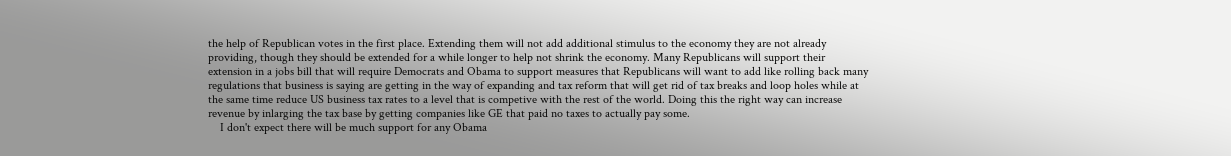the help of Republican votes in the first place. Extending them will not add additional stimulus to the economy they are not already providing, though they should be extended for a while longer to help not shrink the economy. Many Republicans will support their extension in a jobs bill that will require Democrats and Obama to support measures that Republicans will want to add like rolling back many regulations that business is saying are getting in the way of expanding and tax reform that will get rid of tax breaks and loop holes while at the same time reduce US business tax rates to a level that is competive with the rest of the world. Doing this the right way can increase revenue by inlarging the tax base by getting companies like GE that paid no taxes to actually pay some.
    I don't expect there will be much support for any Obama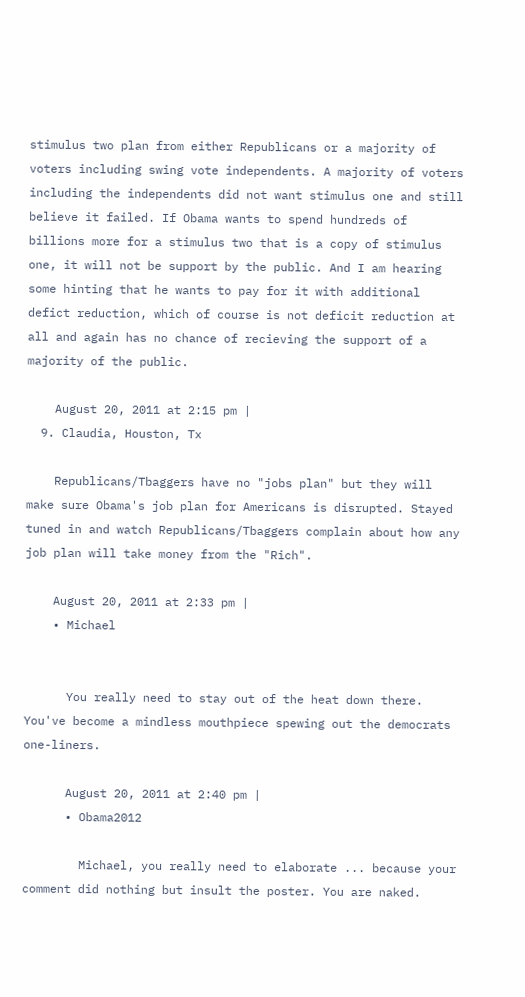stimulus two plan from either Republicans or a majority of voters including swing vote independents. A majority of voters including the independents did not want stimulus one and still believe it failed. If Obama wants to spend hundreds of billions more for a stimulus two that is a copy of stimulus one, it will not be support by the public. And I am hearing some hinting that he wants to pay for it with additional defict reduction, which of course is not deficit reduction at all and again has no chance of recieving the support of a majority of the public.

    August 20, 2011 at 2:15 pm |
  9. Claudia, Houston, Tx

    Republicans/Tbaggers have no "jobs plan" but they will make sure Obama's job plan for Americans is disrupted. Stayed tuned in and watch Republicans/Tbaggers complain about how any job plan will take money from the "Rich".

    August 20, 2011 at 2:33 pm |
    • Michael


      You really need to stay out of the heat down there. You've become a mindless mouthpiece spewing out the democrats one-liners.

      August 20, 2011 at 2:40 pm |
      • Obama2012

        Michael, you really need to elaborate ... because your comment did nothing but insult the poster. You are naked.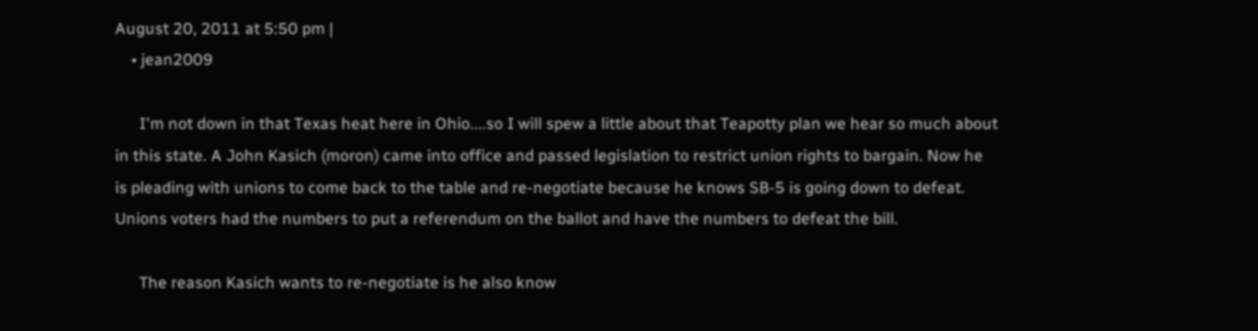August 20, 2011 at 5:50 pm |
    • jean2009

      I'm not down in that Texas heat here in Ohio....so I will spew a little about that Teapotty plan we hear so much about in this state. A John Kasich (moron) came into office and passed legislation to restrict union rights to bargain. Now he is pleading with unions to come back to the table and re-negotiate because he knows SB-5 is going down to defeat. Unions voters had the numbers to put a referendum on the ballot and have the numbers to defeat the bill.

      The reason Kasich wants to re-negotiate is he also know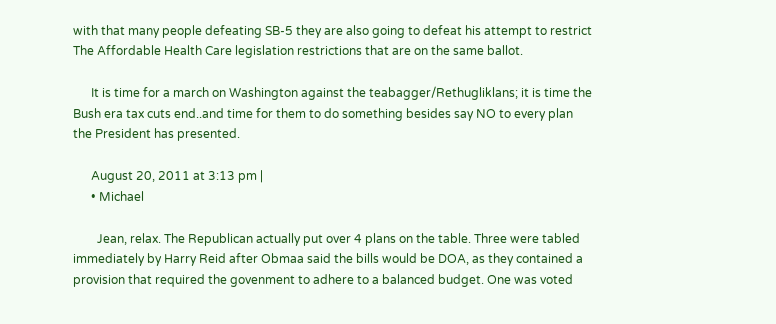with that many people defeating SB-5 they are also going to defeat his attempt to restrict The Affordable Health Care legislation restrictions that are on the same ballot.

      It is time for a march on Washington against the teabagger/Rethugliklans; it is time the Bush era tax cuts end..and time for them to do something besides say NO to every plan the President has presented.

      August 20, 2011 at 3:13 pm |
      • Michael

        Jean, relax. The Republican actually put over 4 plans on the table. Three were tabled immediately by Harry Reid after Obmaa said the bills would be DOA, as they contained a provision that required the govenment to adhere to a balanced budget. One was voted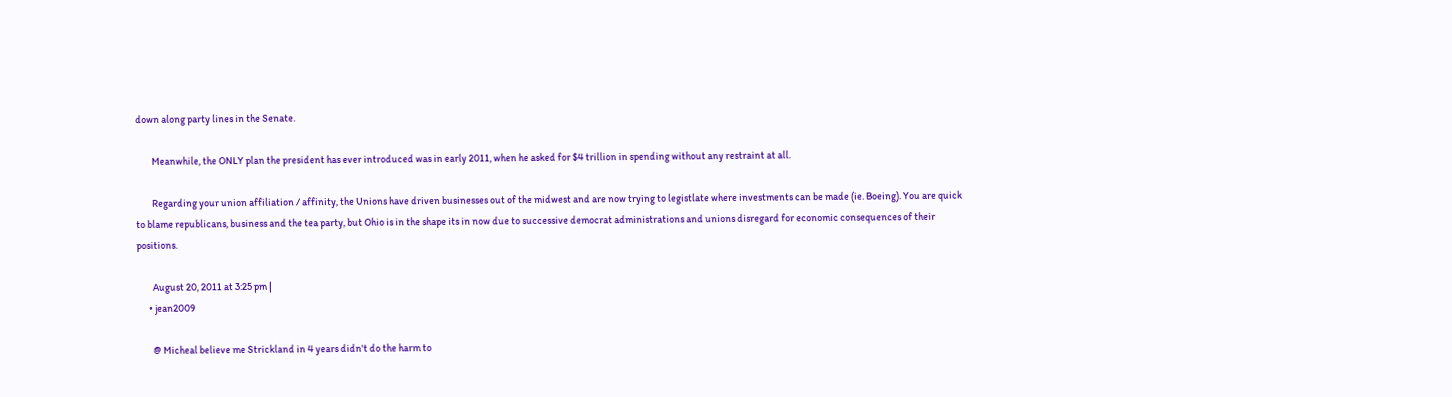down along party lines in the Senate.

        Meanwhile, the ONLY plan the president has ever introduced was in early 2011, when he asked for $4 trillion in spending without any restraint at all.

        Regarding your union affiliation / affinity, the Unions have driven businesses out of the midwest and are now trying to legistlate where investments can be made (ie. Boeing). You are quick to blame republicans, business and the tea party, but Ohio is in the shape its in now due to successive democrat administrations and unions disregard for economic consequences of their positions.

        August 20, 2011 at 3:25 pm |
      • jean2009

        @ Micheal believe me Strickland in 4 years didn't do the harm to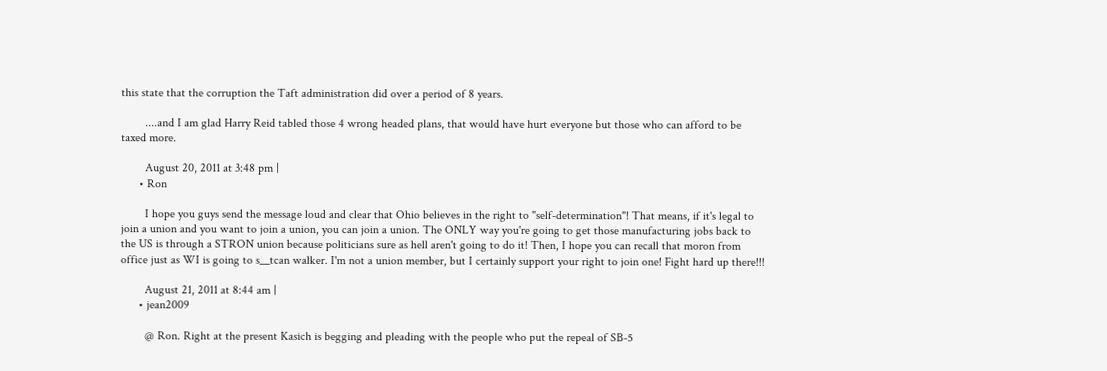this state that the corruption the Taft administration did over a period of 8 years.

        ....and I am glad Harry Reid tabled those 4 wrong headed plans, that would have hurt everyone but those who can afford to be taxed more.

        August 20, 2011 at 3:48 pm |
      • Ron

        I hope you guys send the message loud and clear that Ohio believes in the right to "self-determination"! That means, if it's legal to join a union and you want to join a union, you can join a union. The ONLY way you're going to get those manufacturing jobs back to the US is through a STRON union because politicians sure as hell aren't going to do it! Then, I hope you can recall that moron from office just as WI is going to s__tcan walker. I'm not a union member, but I certainly support your right to join one! Fight hard up there!!!

        August 21, 2011 at 8:44 am |
      • jean2009

        @ Ron. Right at the present Kasich is begging and pleading with the people who put the repeal of SB-5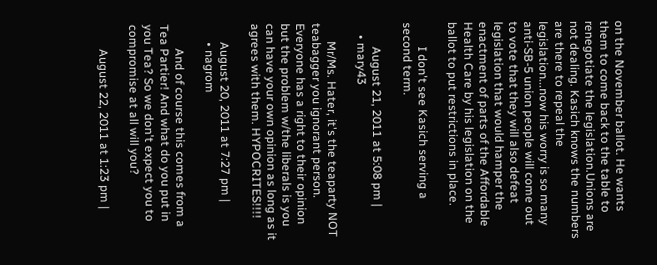on the November ballot. He wants them to come back to the table to renegotiate the legislation.Unions are not dealing. Kasich knows the numbers are there to repeal the legislation...now his worry is so many anti-SB-5 union people will come out to vote that they will also defeat legislation that would hamper the enactment of parts of the Affordable Health Care by his legislation on the ballot to put restrictions in place.

        I don't see Kasich serving a second term.

        August 21, 2011 at 5:08 pm |
    • mary43

      Mr/Ms. Hater, it's the teaparty NOT teabagger you ignorant person. Everyone has a right to their opinion but the problem w/the liberals is you can have your own opinion as long as it agrees with them. HYPOCRITES!!!!

      August 20, 2011 at 7:27 pm |
      • nagrom

        And of course this comes from a Tea Partier! And what do you put in you Tea? So we don't expect you to compromise at all will you?

        August 22, 2011 at 1:23 pm |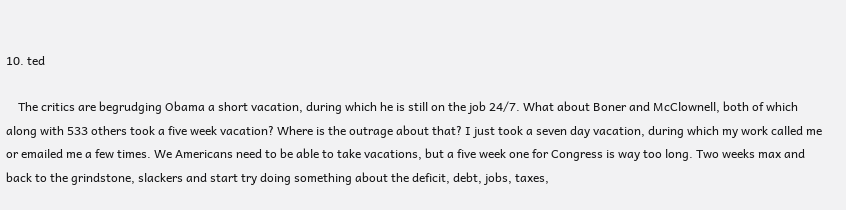10. ted

    The critics are begrudging Obama a short vacation, during which he is still on the job 24/7. What about Boner and McClownell, both of which along with 533 others took a five week vacation? Where is the outrage about that? I just took a seven day vacation, during which my work called me or emailed me a few times. We Americans need to be able to take vacations, but a five week one for Congress is way too long. Two weeks max and back to the grindstone, slackers and start try doing something about the deficit, debt, jobs, taxes,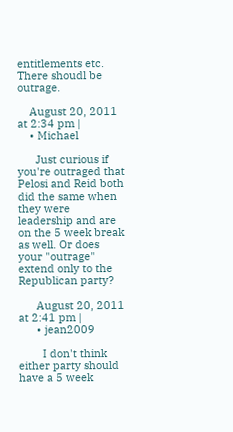entitlements etc. There shoudl be outrage.

    August 20, 2011 at 2:34 pm |
    • Michael

      Just curious if you're outraged that Pelosi and Reid both did the same when they were leadership and are on the 5 week break as well. Or does your "outrage" extend only to the Republican party?

      August 20, 2011 at 2:41 pm |
      • jean2009

        I don't think either party should have a 5 week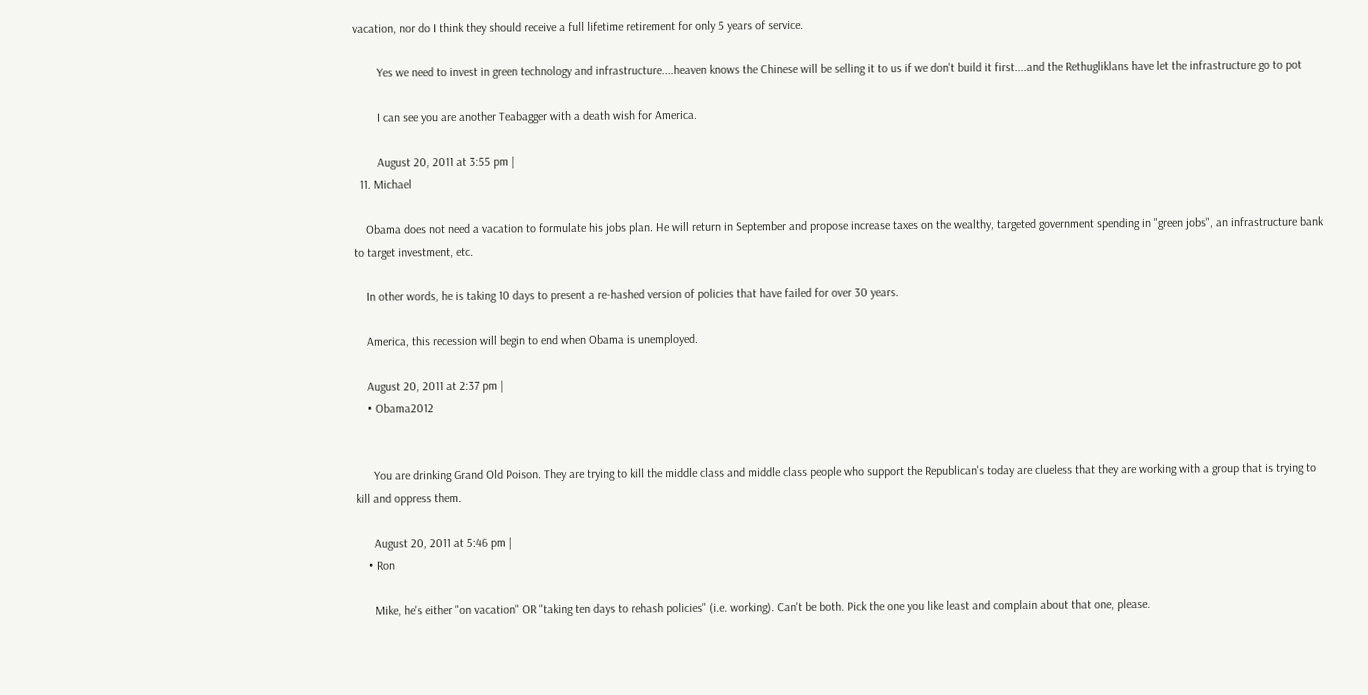vacation, nor do I think they should receive a full lifetime retirement for only 5 years of service.

        Yes we need to invest in green technology and infrastructure....heaven knows the Chinese will be selling it to us if we don't build it first....and the Rethugliklans have let the infrastructure go to pot

        I can see you are another Teabagger with a death wish for America.

        August 20, 2011 at 3:55 pm |
  11. Michael

    Obama does not need a vacation to formulate his jobs plan. He will return in September and propose increase taxes on the wealthy, targeted government spending in "green jobs", an infrastructure bank to target investment, etc.

    In other words, he is taking 10 days to present a re-hashed version of policies that have failed for over 30 years.

    America, this recession will begin to end when Obama is unemployed.

    August 20, 2011 at 2:37 pm |
    • Obama2012


      You are drinking Grand Old Poison. They are trying to kill the middle class and middle class people who support the Republican's today are clueless that they are working with a group that is trying to kill and oppress them.

      August 20, 2011 at 5:46 pm |
    • Ron

      Mike, he's either "on vacation" OR "taking ten days to rehash policies" (i.e. working). Can't be both. Pick the one you like least and complain about that one, please.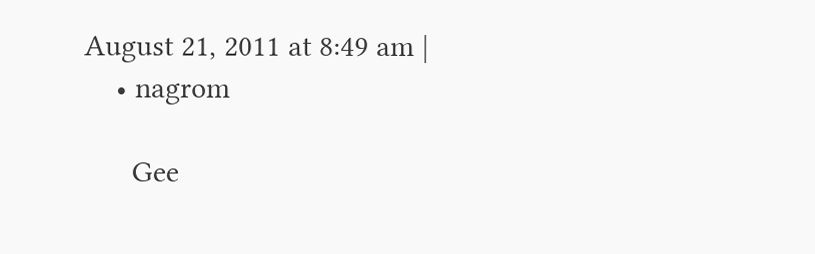August 21, 2011 at 8:49 am |
    • nagrom

      Gee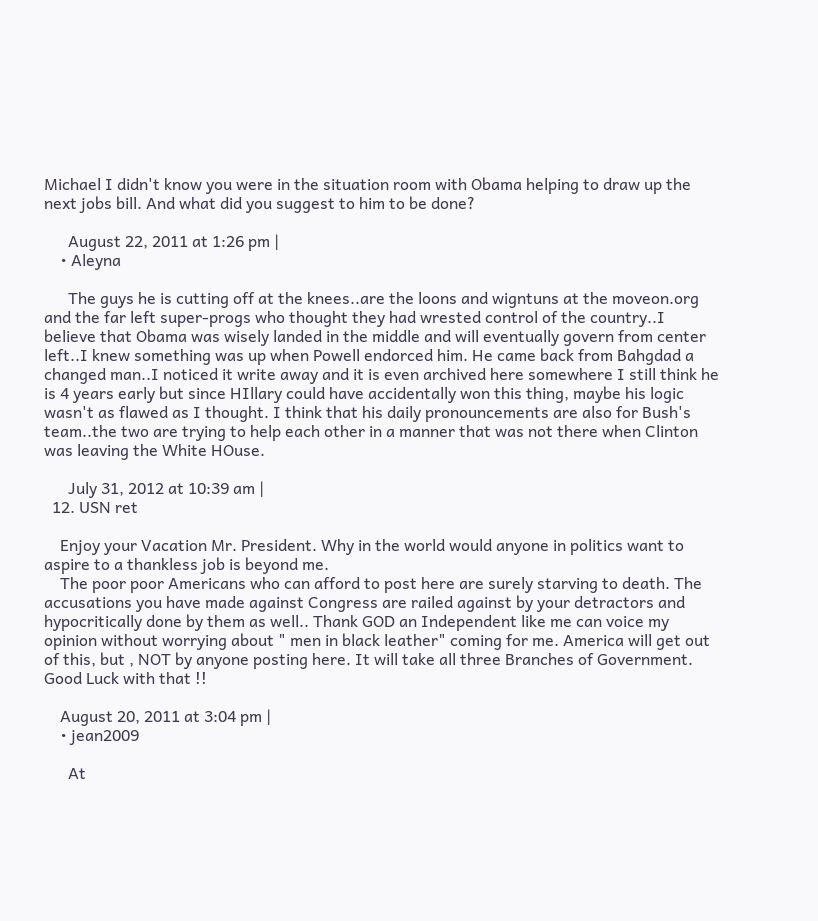Michael I didn't know you were in the situation room with Obama helping to draw up the next jobs bill. And what did you suggest to him to be done?

      August 22, 2011 at 1:26 pm |
    • Aleyna

      The guys he is cutting off at the knees..are the loons and wigntuns at the moveon.org and the far left super-progs who thought they had wrested control of the country..I believe that Obama was wisely landed in the middle and will eventually govern from center left..I knew something was up when Powell endorced him. He came back from Bahgdad a changed man..I noticed it write away and it is even archived here somewhere I still think he is 4 years early but since HIllary could have accidentally won this thing, maybe his logic wasn't as flawed as I thought. I think that his daily pronouncements are also for Bush's team..the two are trying to help each other in a manner that was not there when Clinton was leaving the White HOuse.

      July 31, 2012 at 10:39 am |
  12. USN ret

    Enjoy your Vacation Mr. President. Why in the world would anyone in politics want to aspire to a thankless job is beyond me.
    The poor poor Americans who can afford to post here are surely starving to death. The accusations you have made against Congress are railed against by your detractors and hypocritically done by them as well.. Thank GOD an Independent like me can voice my opinion without worrying about " men in black leather" coming for me. America will get out of this, but , NOT by anyone posting here. It will take all three Branches of Government. Good Luck with that !!

    August 20, 2011 at 3:04 pm |
    • jean2009

      At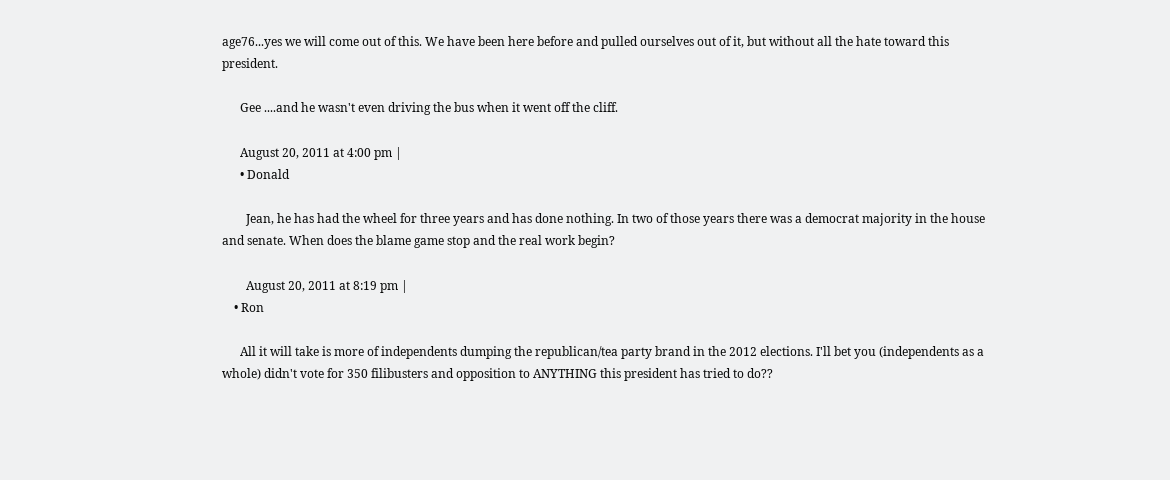age76...yes we will come out of this. We have been here before and pulled ourselves out of it, but without all the hate toward this president.

      Gee ....and he wasn't even driving the bus when it went off the cliff.

      August 20, 2011 at 4:00 pm |
      • Donald

        Jean, he has had the wheel for three years and has done nothing. In two of those years there was a democrat majority in the house and senate. When does the blame game stop and the real work begin?

        August 20, 2011 at 8:19 pm |
    • Ron

      All it will take is more of independents dumping the republican/tea party brand in the 2012 elections. I'll bet you (independents as a whole) didn't vote for 350 filibusters and opposition to ANYTHING this president has tried to do??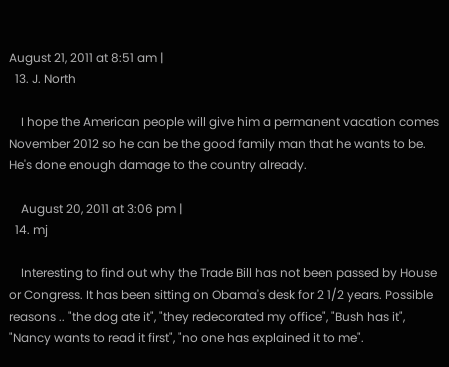August 21, 2011 at 8:51 am |
  13. J. North

    I hope the American people will give him a permanent vacation comes November 2012 so he can be the good family man that he wants to be. He's done enough damage to the country already.

    August 20, 2011 at 3:06 pm |
  14. mj

    Interesting to find out why the Trade Bill has not been passed by House or Congress. It has been sitting on Obama's desk for 2 1/2 years. Possible reasons .. "the dog ate it", "they redecorated my office", "Bush has it", "Nancy wants to read it first", "no one has explained it to me".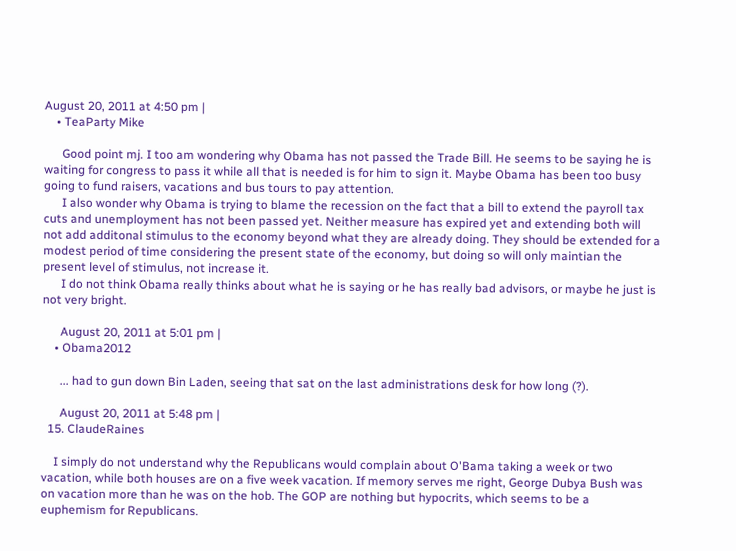August 20, 2011 at 4:50 pm |
    • TeaParty Mike

      Good point mj. I too am wondering why Obama has not passed the Trade Bill. He seems to be saying he is waiting for congress to pass it while all that is needed is for him to sign it. Maybe Obama has been too busy going to fund raisers, vacations and bus tours to pay attention.
      I also wonder why Obama is trying to blame the recession on the fact that a bill to extend the payroll tax cuts and unemployment has not been passed yet. Neither measure has expired yet and extending both will not add additonal stimulus to the economy beyond what they are already doing. They should be extended for a modest period of time considering the present state of the economy, but doing so will only maintian the present level of stimulus, not increase it.
      I do not think Obama really thinks about what he is saying or he has really bad advisors, or maybe he just is not very bright.

      August 20, 2011 at 5:01 pm |
    • Obama2012

      ... had to gun down Bin Laden, seeing that sat on the last administrations desk for how long (?).

      August 20, 2011 at 5:48 pm |
  15. ClaudeRaines

    I simply do not understand why the Republicans would complain about O'Bama taking a week or two vacation, while both houses are on a five week vacation. If memory serves me right, George Dubya Bush was on vacation more than he was on the hob. The GOP are nothing but hypocrits, which seems to be a euphemism for Republicans.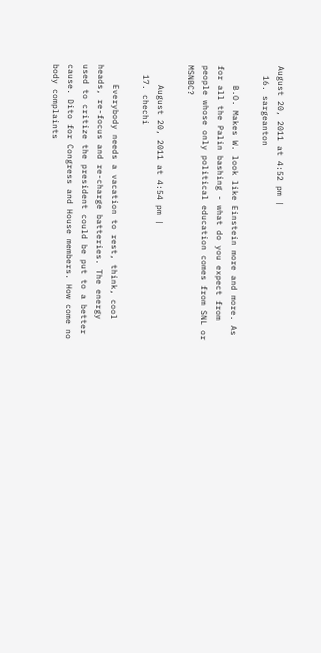August 20, 2011 at 4:52 pm |
  16. sargeanton

    B.O. Makes W. look like Einstein more and more. As for all the Palin bashing - what do you expect from people whose only political education comes from SNL or MSNBC?

    August 20, 2011 at 4:54 pm |
  17. chechi

    Everybody needs a vacation to rest, think, cool heads, re-focus and re-charge batteries. The energy used to critize the president could be put to a better cause. Dito for Congress and House members. How come no body complaints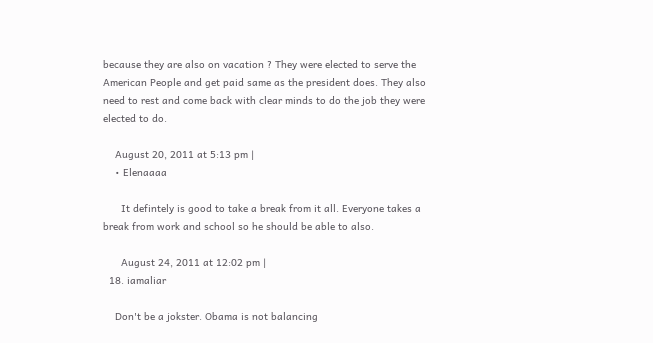because they are also on vacation ? They were elected to serve the American People and get paid same as the president does. They also need to rest and come back with clear minds to do the job they were elected to do.

    August 20, 2011 at 5:13 pm |
    • Elenaaaa

      It defintely is good to take a break from it all. Everyone takes a break from work and school so he should be able to also.

      August 24, 2011 at 12:02 pm |
  18. iamaliar

    Don't be a jokster. Obama is not balancing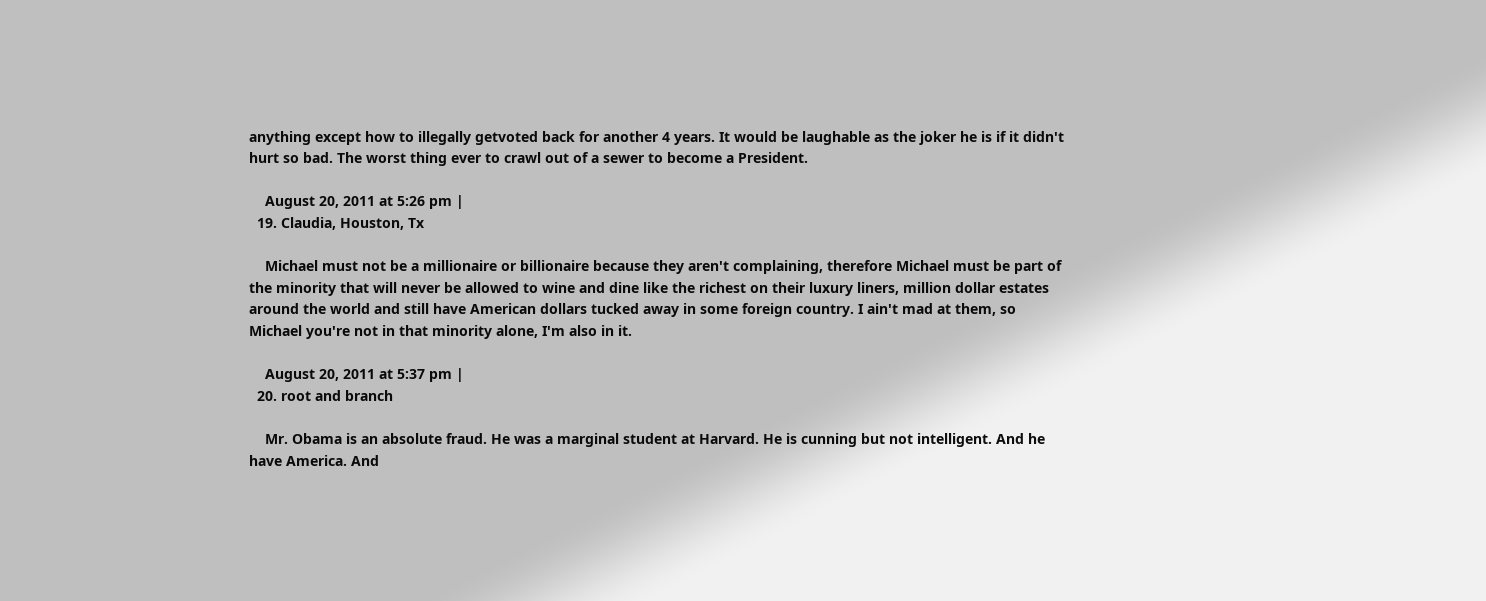anything except how to illegally getvoted back for another 4 years. It would be laughable as the joker he is if it didn't hurt so bad. The worst thing ever to crawl out of a sewer to become a President.

    August 20, 2011 at 5:26 pm |
  19. Claudia, Houston, Tx

    Michael must not be a millionaire or billionaire because they aren't complaining, therefore Michael must be part of the minority that will never be allowed to wine and dine like the richest on their luxury liners, million dollar estates around the world and still have American dollars tucked away in some foreign country. I ain't mad at them, so Michael you're not in that minority alone, I'm also in it.

    August 20, 2011 at 5:37 pm |
  20. root and branch

    Mr. Obama is an absolute fraud. He was a marginal student at Harvard. He is cunning but not intelligent. And he have America. And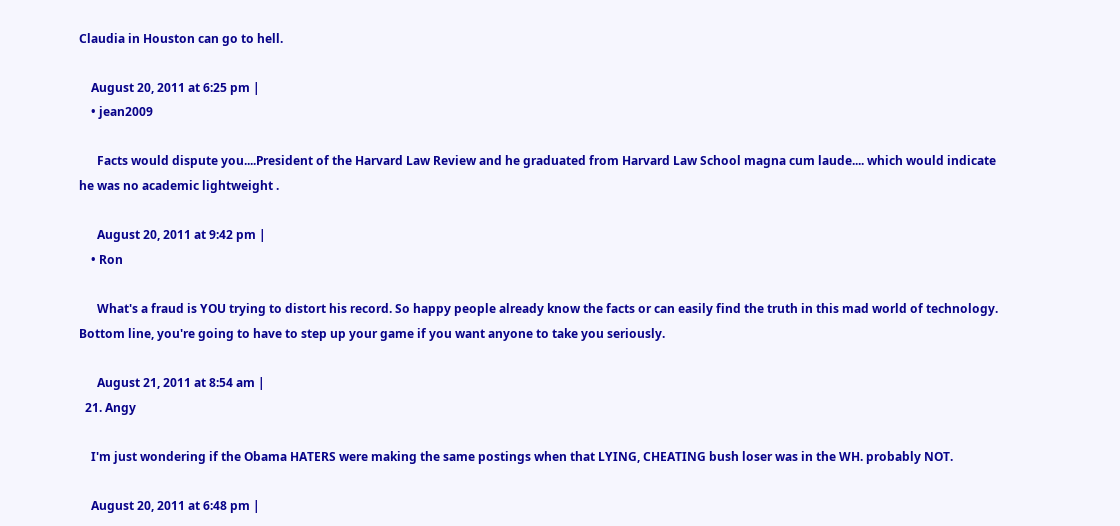Claudia in Houston can go to hell.

    August 20, 2011 at 6:25 pm |
    • jean2009

      Facts would dispute you....President of the Harvard Law Review and he graduated from Harvard Law School magna cum laude.... which would indicate he was no academic lightweight .

      August 20, 2011 at 9:42 pm |
    • Ron

      What's a fraud is YOU trying to distort his record. So happy people already know the facts or can easily find the truth in this mad world of technology. Bottom line, you're going to have to step up your game if you want anyone to take you seriously.

      August 21, 2011 at 8:54 am |
  21. Angy

    I'm just wondering if the Obama HATERS were making the same postings when that LYING, CHEATING bush loser was in the WH. probably NOT.

    August 20, 2011 at 6:48 pm |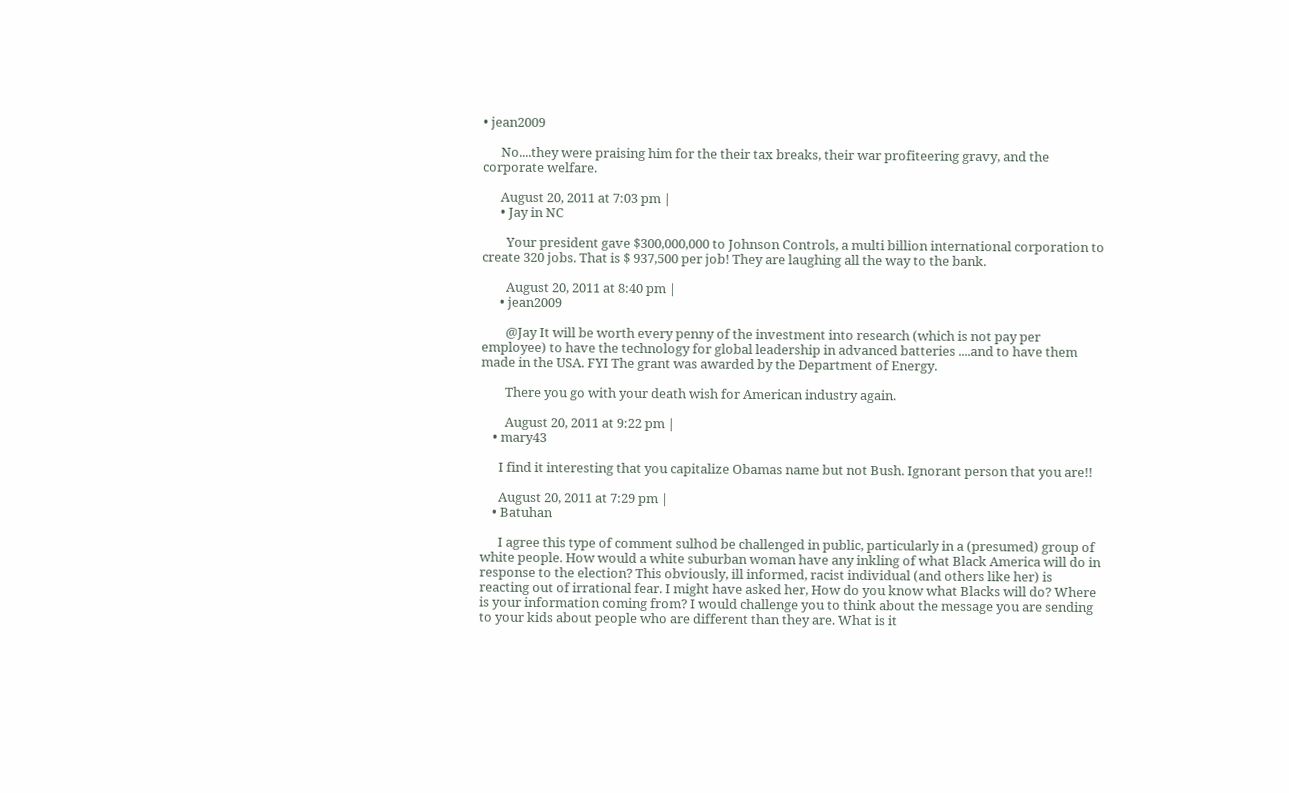• jean2009

      No....they were praising him for the their tax breaks, their war profiteering gravy, and the corporate welfare.

      August 20, 2011 at 7:03 pm |
      • Jay in NC

        Your president gave $300,000,000 to Johnson Controls, a multi billion international corporation to create 320 jobs. That is $ 937,500 per job! They are laughing all the way to the bank.

        August 20, 2011 at 8:40 pm |
      • jean2009

        @Jay It will be worth every penny of the investment into research (which is not pay per employee) to have the technology for global leadership in advanced batteries ....and to have them made in the USA. FYI The grant was awarded by the Department of Energy.

        There you go with your death wish for American industry again.

        August 20, 2011 at 9:22 pm |
    • mary43

      I find it interesting that you capitalize Obamas name but not Bush. Ignorant person that you are!!

      August 20, 2011 at 7:29 pm |
    • Batuhan

      I agree this type of comment sulhod be challenged in public, particularly in a (presumed) group of white people. How would a white suburban woman have any inkling of what Black America will do in response to the election? This obviously, ill informed, racist individual (and others like her) is reacting out of irrational fear. I might have asked her, How do you know what Blacks will do? Where is your information coming from? I would challenge you to think about the message you are sending to your kids about people who are different than they are. What is it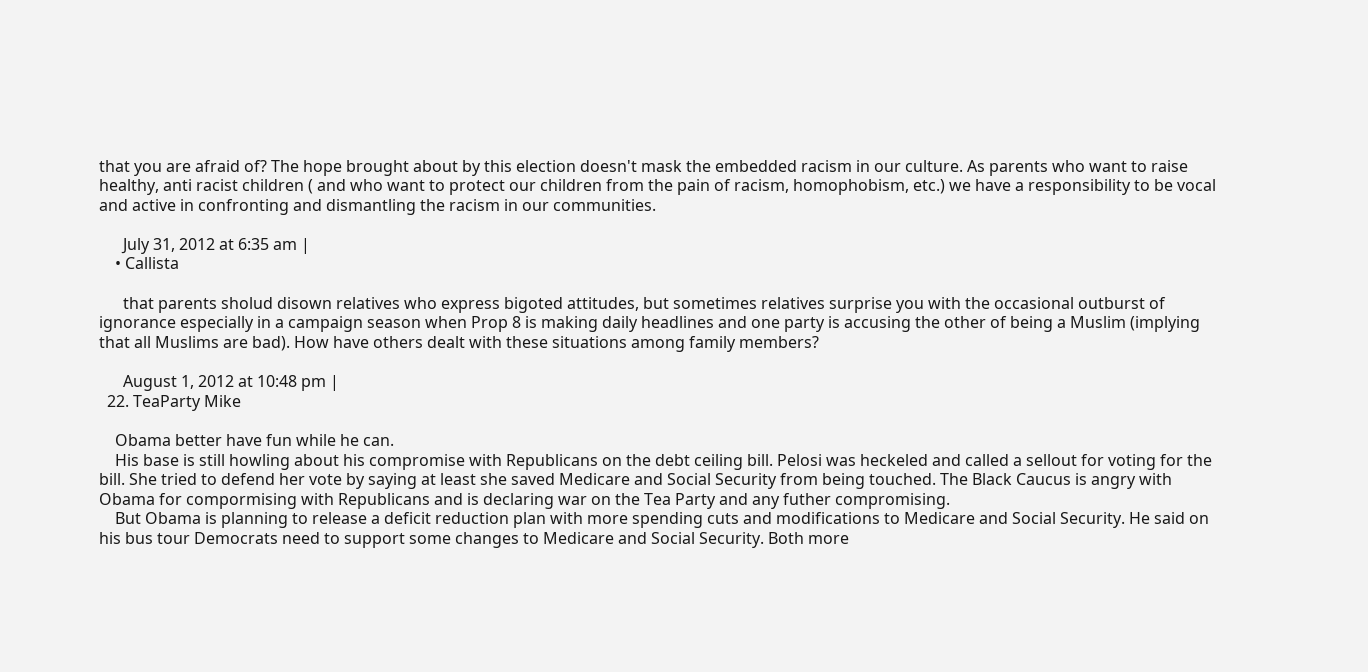that you are afraid of? The hope brought about by this election doesn't mask the embedded racism in our culture. As parents who want to raise healthy, anti racist children ( and who want to protect our children from the pain of racism, homophobism, etc.) we have a responsibility to be vocal and active in confronting and dismantling the racism in our communities.

      July 31, 2012 at 6:35 am |
    • Callista

      that parents sholud disown relatives who express bigoted attitudes, but sometimes relatives surprise you with the occasional outburst of ignorance especially in a campaign season when Prop 8 is making daily headlines and one party is accusing the other of being a Muslim (implying that all Muslims are bad). How have others dealt with these situations among family members?

      August 1, 2012 at 10:48 pm |
  22. TeaParty Mike

    Obama better have fun while he can.
    His base is still howling about his compromise with Republicans on the debt ceiling bill. Pelosi was heckeled and called a sellout for voting for the bill. She tried to defend her vote by saying at least she saved Medicare and Social Security from being touched. The Black Caucus is angry with Obama for compormising with Republicans and is declaring war on the Tea Party and any futher compromising.
    But Obama is planning to release a deficit reduction plan with more spending cuts and modifications to Medicare and Social Security. He said on his bus tour Democrats need to support some changes to Medicare and Social Security. Both more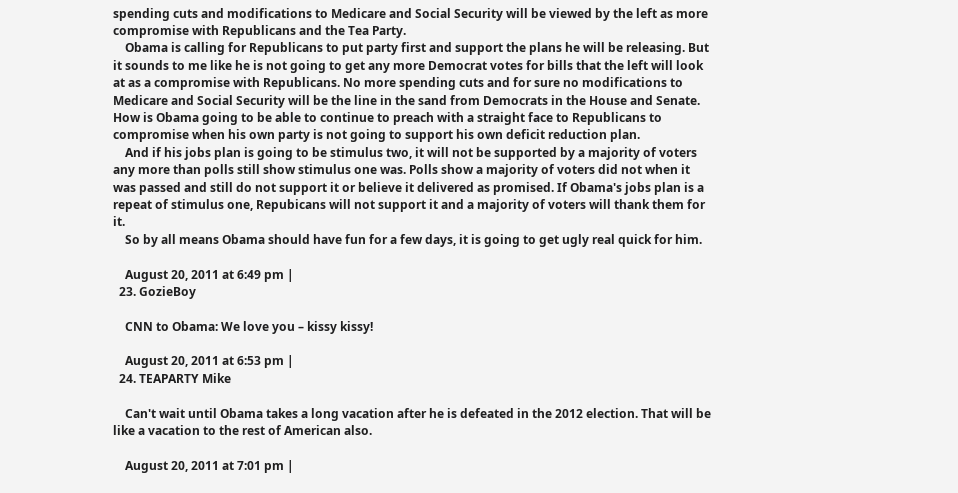spending cuts and modifications to Medicare and Social Security will be viewed by the left as more compromise with Republicans and the Tea Party.
    Obama is calling for Republicans to put party first and support the plans he will be releasing. But it sounds to me like he is not going to get any more Democrat votes for bills that the left will look at as a compromise with Republicans. No more spending cuts and for sure no modifications to Medicare and Social Security will be the line in the sand from Democrats in the House and Senate. How is Obama going to be able to continue to preach with a straight face to Republicans to compromise when his own party is not going to support his own deficit reduction plan.
    And if his jobs plan is going to be stimulus two, it will not be supported by a majority of voters any more than polls still show stimulus one was. Polls show a majority of voters did not when it was passed and still do not support it or believe it delivered as promised. If Obama's jobs plan is a repeat of stimulus one, Repubicans will not support it and a majority of voters will thank them for it.
    So by all means Obama should have fun for a few days, it is going to get ugly real quick for him.

    August 20, 2011 at 6:49 pm |
  23. GozieBoy

    CNN to Obama: We love you – kissy kissy!

    August 20, 2011 at 6:53 pm |
  24. TEAPARTY Mike

    Can't wait until Obama takes a long vacation after he is defeated in the 2012 election. That will be like a vacation to the rest of American also.

    August 20, 2011 at 7:01 pm |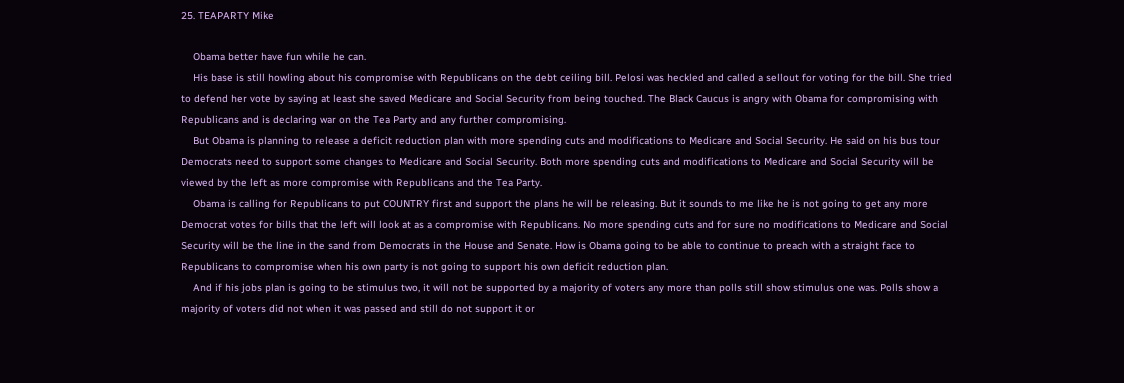25. TEAPARTY Mike

    Obama better have fun while he can.
    His base is still howling about his compromise with Republicans on the debt ceiling bill. Pelosi was heckled and called a sellout for voting for the bill. She tried to defend her vote by saying at least she saved Medicare and Social Security from being touched. The Black Caucus is angry with Obama for compromising with Republicans and is declaring war on the Tea Party and any further compromising.
    But Obama is planning to release a deficit reduction plan with more spending cuts and modifications to Medicare and Social Security. He said on his bus tour Democrats need to support some changes to Medicare and Social Security. Both more spending cuts and modifications to Medicare and Social Security will be viewed by the left as more compromise with Republicans and the Tea Party.
    Obama is calling for Republicans to put COUNTRY first and support the plans he will be releasing. But it sounds to me like he is not going to get any more Democrat votes for bills that the left will look at as a compromise with Republicans. No more spending cuts and for sure no modifications to Medicare and Social Security will be the line in the sand from Democrats in the House and Senate. How is Obama going to be able to continue to preach with a straight face to Republicans to compromise when his own party is not going to support his own deficit reduction plan.
    And if his jobs plan is going to be stimulus two, it will not be supported by a majority of voters any more than polls still show stimulus one was. Polls show a majority of voters did not when it was passed and still do not support it or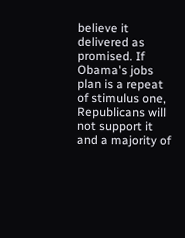believe it delivered as promised. If Obama's jobs plan is a repeat of stimulus one, Republicans will not support it and a majority of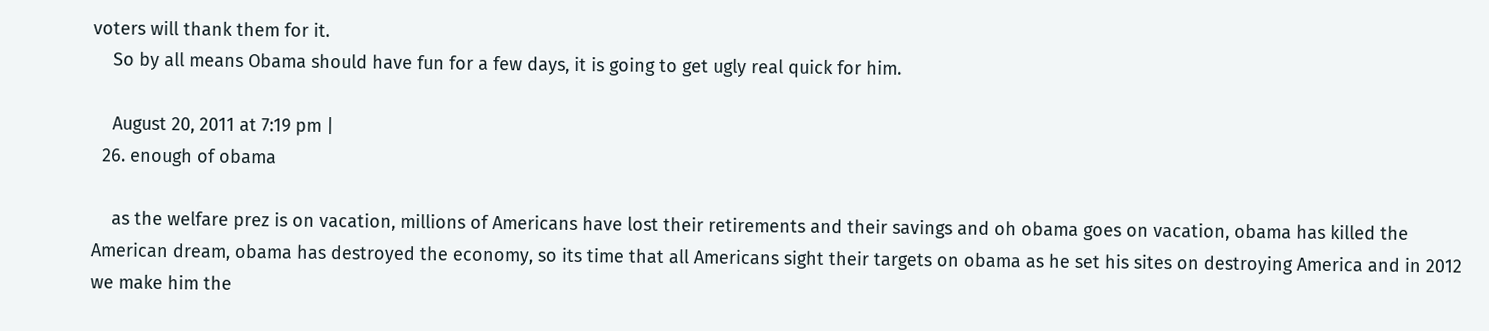voters will thank them for it.
    So by all means Obama should have fun for a few days, it is going to get ugly real quick for him.

    August 20, 2011 at 7:19 pm |
  26. enough of obama

    as the welfare prez is on vacation, millions of Americans have lost their retirements and their savings and oh obama goes on vacation, obama has killed the American dream, obama has destroyed the economy, so its time that all Americans sight their targets on obama as he set his sites on destroying America and in 2012 we make him the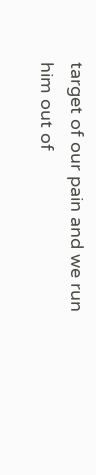target of our pain and we run him out of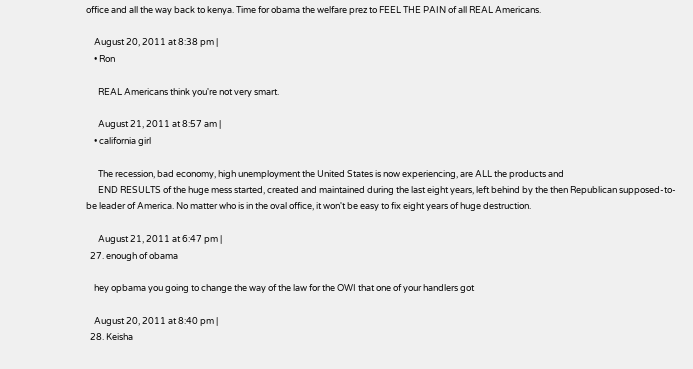office and all the way back to kenya. Time for obama the welfare prez to FEEL THE PAIN of all REAL Americans.

    August 20, 2011 at 8:38 pm |
    • Ron

      REAL Americans think you're not very smart.

      August 21, 2011 at 8:57 am |
    • california girl

      The recession, bad economy, high unemployment the United States is now experiencing, are ALL the products and
      END RESULTS of the huge mess started, created and maintained during the last eight years, left behind by the then Republican supposed-to-be leader of America. No matter who is in the oval office, it won't be easy to fix eight years of huge destruction.

      August 21, 2011 at 6:47 pm |
  27. enough of obama

    hey opbama you going to change the way of the law for the OWI that one of your handlers got

    August 20, 2011 at 8:40 pm |
  28. Keisha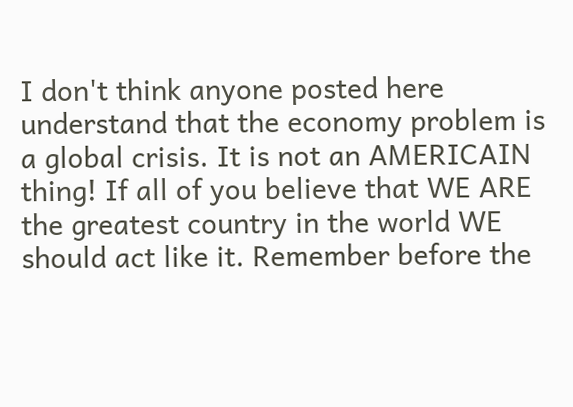I don't think anyone posted here understand that the economy problem is a global crisis. It is not an AMERICAIN thing! If all of you believe that WE ARE the greatest country in the world WE should act like it. Remember before the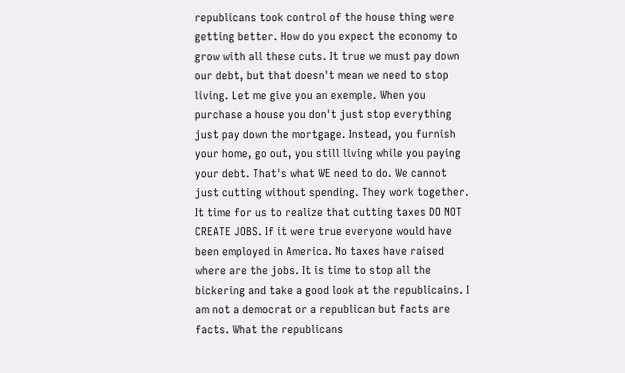republicans took control of the house thing were getting better. How do you expect the economy to grow with all these cuts. It true we must pay down our debt, but that doesn't mean we need to stop living. Let me give you an exemple. When you purchase a house you don't just stop everything just pay down the mortgage. Instead, you furnish your home, go out, you still living while you paying your debt. That's what WE need to do. We cannot just cutting without spending. They work together. It time for us to realize that cutting taxes DO NOT CREATE JOBS. If it were true everyone would have been employed in America. No taxes have raised where are the jobs. It is time to stop all the bickering and take a good look at the republicains. I am not a democrat or a republican but facts are facts. What the republicans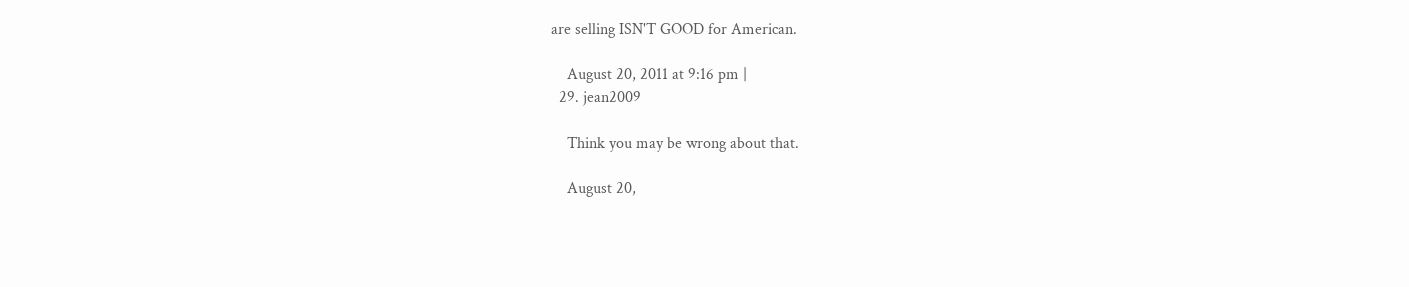are selling ISN'T GOOD for American.

    August 20, 2011 at 9:16 pm |
  29. jean2009

    Think you may be wrong about that.

    August 20,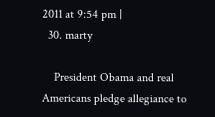2011 at 9:54 pm |
  30. marty

    President Obama and real Americans pledge allegiance to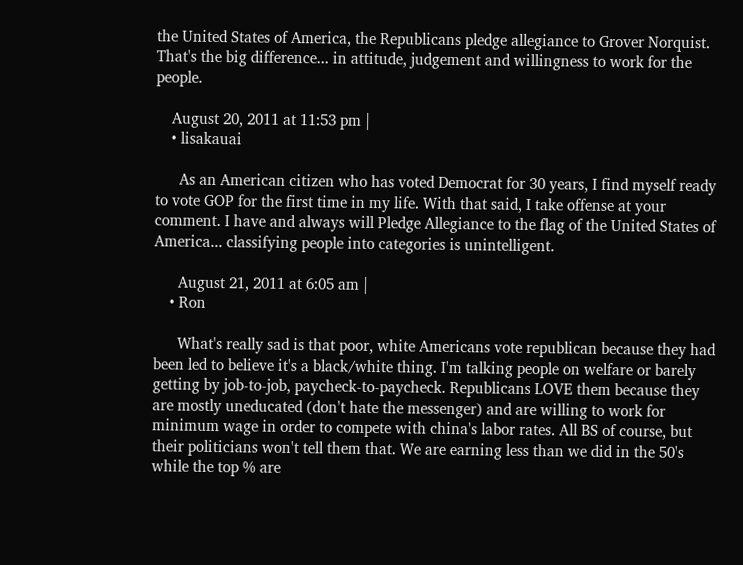the United States of America, the Republicans pledge allegiance to Grover Norquist. That's the big difference... in attitude, judgement and willingness to work for the people.

    August 20, 2011 at 11:53 pm |
    • lisakauai

      As an American citizen who has voted Democrat for 30 years, I find myself ready to vote GOP for the first time in my life. With that said, I take offense at your comment. I have and always will Pledge Allegiance to the flag of the United States of America... classifying people into categories is unintelligent.

      August 21, 2011 at 6:05 am |
    • Ron

      What's really sad is that poor, white Americans vote republican because they had been led to believe it's a black/white thing. I'm talking people on welfare or barely getting by job-to-job, paycheck-to-paycheck. Republicans LOVE them because they are mostly uneducated (don't hate the messenger) and are willing to work for minimum wage in order to compete with china's labor rates. All BS of course, but their politicians won't tell them that. We are earning less than we did in the 50's while the top % are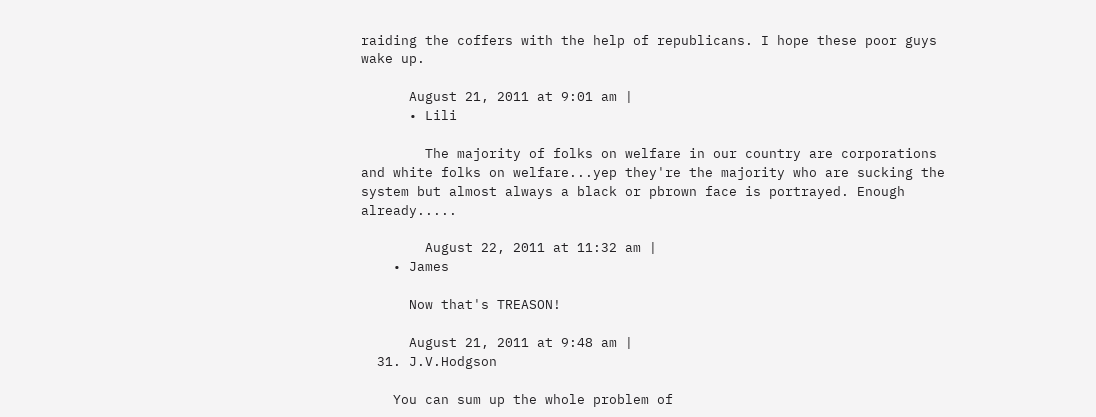raiding the coffers with the help of republicans. I hope these poor guys wake up.

      August 21, 2011 at 9:01 am |
      • Lili

        The majority of folks on welfare in our country are corporations and white folks on welfare...yep they're the majority who are sucking the system but almost always a black or pbrown face is portrayed. Enough already.....

        August 22, 2011 at 11:32 am |
    • James

      Now that's TREASON!

      August 21, 2011 at 9:48 am |
  31. J.V.Hodgson

    You can sum up the whole problem of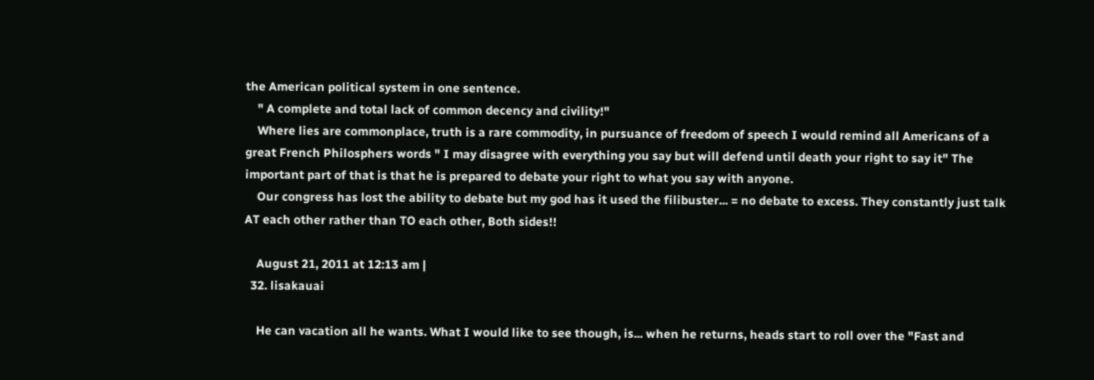the American political system in one sentence.
    " A complete and total lack of common decency and civility!"
    Where lies are commonplace, truth is a rare commodity, in pursuance of freedom of speech I would remind all Americans of a great French Philosphers words " I may disagree with everything you say but will defend until death your right to say it" The important part of that is that he is prepared to debate your right to what you say with anyone.
    Our congress has lost the ability to debate but my god has it used the filibuster... = no debate to excess. They constantly just talk AT each other rather than TO each other, Both sides!!

    August 21, 2011 at 12:13 am |
  32. lisakauai

    He can vacation all he wants. What I would like to see though, is... when he returns, heads start to roll over the "Fast and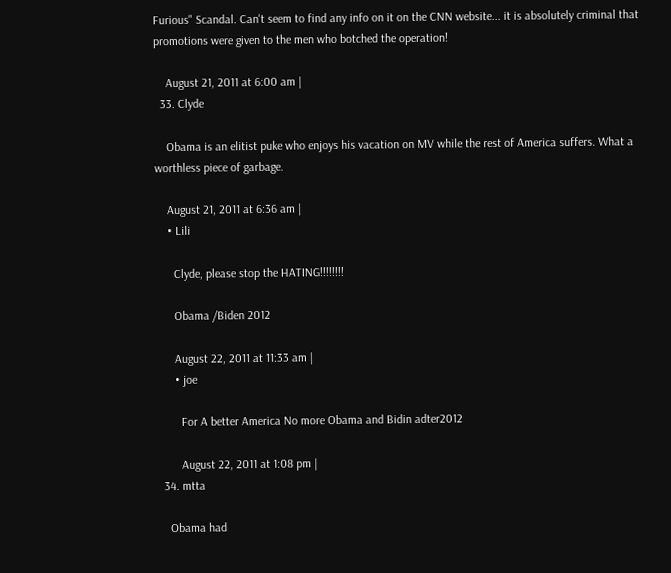Furious" Scandal. Can't seem to find any info on it on the CNN website... it is absolutely criminal that promotions were given to the men who botched the operation!

    August 21, 2011 at 6:00 am |
  33. Clyde

    Obama is an elitist puke who enjoys his vacation on MV while the rest of America suffers. What a worthless piece of garbage.

    August 21, 2011 at 6:36 am |
    • Lili

      Clyde, please stop the HATING!!!!!!!!

      Obama /Biden 2012

      August 22, 2011 at 11:33 am |
      • joe

        For A better America No more Obama and Bidin adter2012

        August 22, 2011 at 1:08 pm |
  34. mtta

    Obama had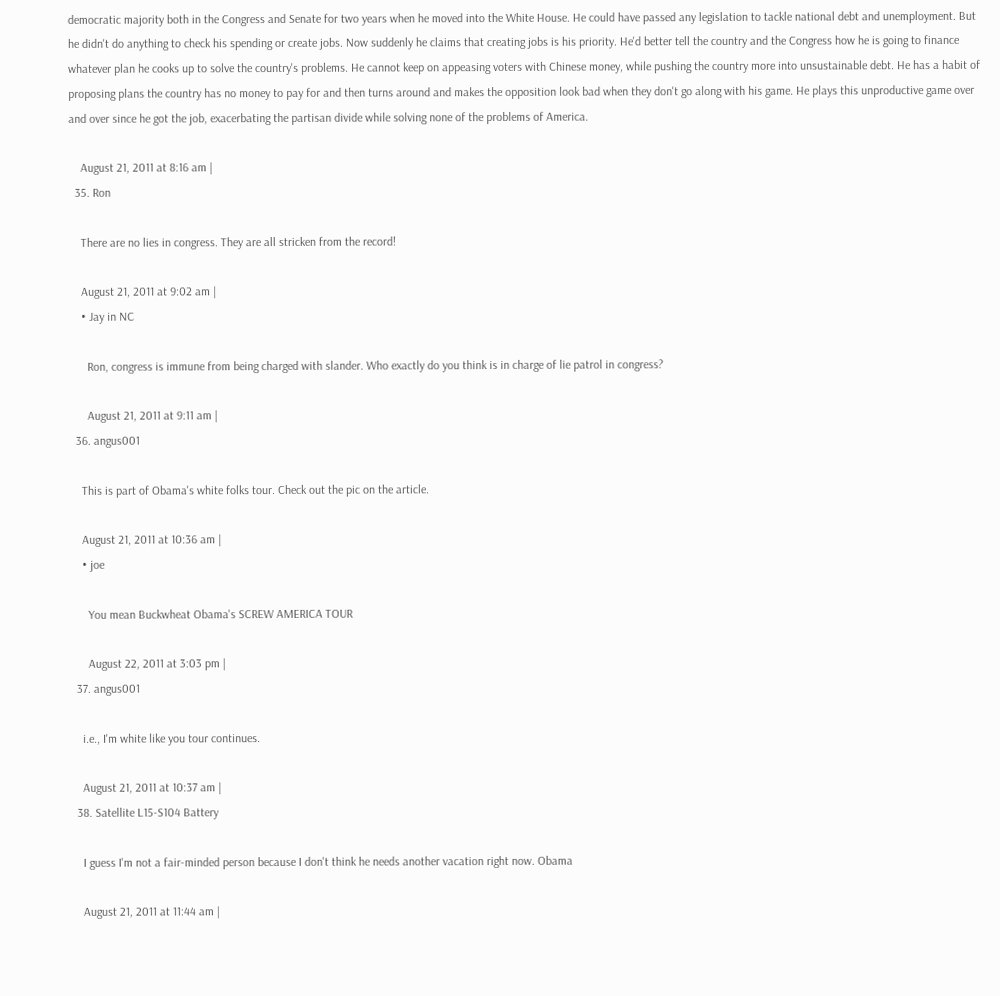democratic majority both in the Congress and Senate for two years when he moved into the White House. He could have passed any legislation to tackle national debt and unemployment. But he didn't do anything to check his spending or create jobs. Now suddenly he claims that creating jobs is his priority. He'd better tell the country and the Congress how he is going to finance whatever plan he cooks up to solve the country's problems. He cannot keep on appeasing voters with Chinese money, while pushing the country more into unsustainable debt. He has a habit of proposing plans the country has no money to pay for and then turns around and makes the opposition look bad when they don't go along with his game. He plays this unproductive game over and over since he got the job, exacerbating the partisan divide while solving none of the problems of America.

    August 21, 2011 at 8:16 am |
  35. Ron

    There are no lies in congress. They are all stricken from the record!

    August 21, 2011 at 9:02 am |
    • Jay in NC

      Ron, congress is immune from being charged with slander. Who exactly do you think is in charge of lie patrol in congress?

      August 21, 2011 at 9:11 am |
  36. angus001

    This is part of Obama's white folks tour. Check out the pic on the article.

    August 21, 2011 at 10:36 am |
    • joe

      You mean Buckwheat Obama's SCREW AMERICA TOUR

      August 22, 2011 at 3:03 pm |
  37. angus001

    i.e., I'm white like you tour continues.

    August 21, 2011 at 10:37 am |
  38. Satellite L15-S104 Battery

    I guess I'm not a fair-minded person because I don't think he needs another vacation right now. Obama

    August 21, 2011 at 11:44 am |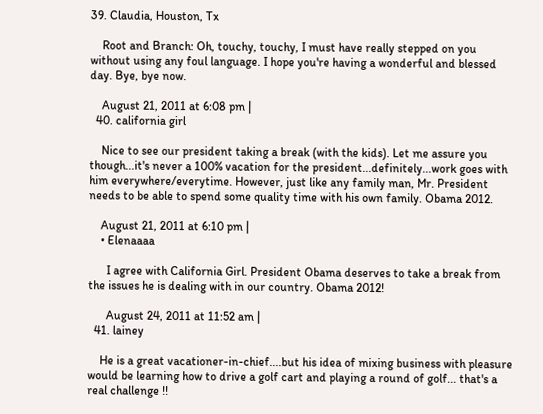39. Claudia, Houston, Tx

    Root and Branch: Oh, touchy, touchy, I must have really stepped on you without using any foul language. I hope you're having a wonderful and blessed day. Bye, bye now.

    August 21, 2011 at 6:08 pm |
  40. california girl

    Nice to see our president taking a break (with the kids). Let me assure you though...it's never a 100% vacation for the president...definitely...work goes with him everywhere/everytime. However, just like any family man, Mr. President needs to be able to spend some quality time with his own family. Obama 2012.

    August 21, 2011 at 6:10 pm |
    • Elenaaaa

      I agree with California Girl. President Obama deserves to take a break from the issues he is dealing with in our country. Obama 2012!

      August 24, 2011 at 11:52 am |
  41. lainey

    He is a great vacationer-in-chief....but his idea of mixing business with pleasure would be learning how to drive a golf cart and playing a round of golf... that's a real challenge !!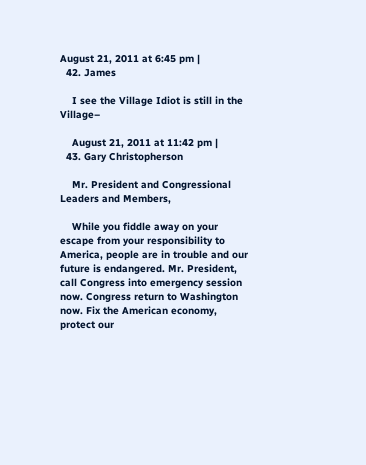August 21, 2011 at 6:45 pm |
  42. James

    I see the Village Idiot is still in the Village–

    August 21, 2011 at 11:42 pm |
  43. Gary Christopherson

    Mr. President and Congressional Leaders and Members,

    While you fiddle away on your escape from your responsibility to America, people are in trouble and our future is endangered. Mr. President, call Congress into emergency session now. Congress return to Washington now. Fix the American economy, protect our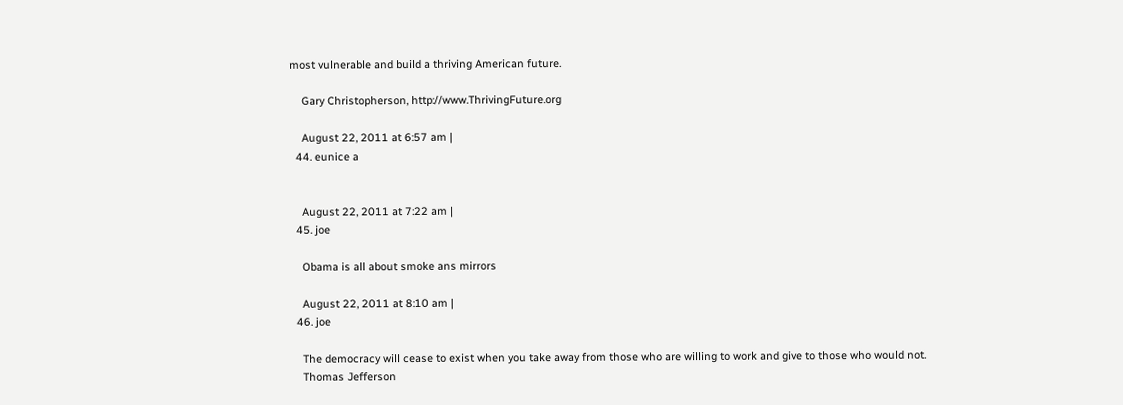most vulnerable and build a thriving American future.

    Gary Christopherson, http://www.ThrivingFuture.org

    August 22, 2011 at 6:57 am |
  44. eunice a


    August 22, 2011 at 7:22 am |
  45. joe

    Obama is all about smoke ans mirrors

    August 22, 2011 at 8:10 am |
  46. joe

    The democracy will cease to exist when you take away from those who are willing to work and give to those who would not.
    Thomas Jefferson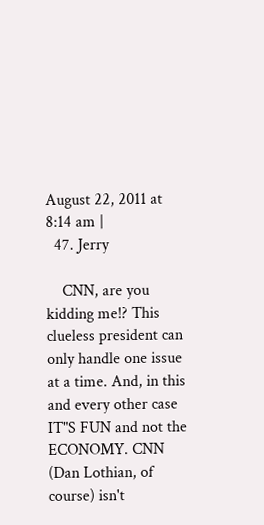August 22, 2011 at 8:14 am |
  47. Jerry

    CNN, are you kidding me!? This clueless president can only handle one issue at a time. And, in this and every other case IT"S FUN and not the ECONOMY. CNN (Dan Lothian, of course) isn't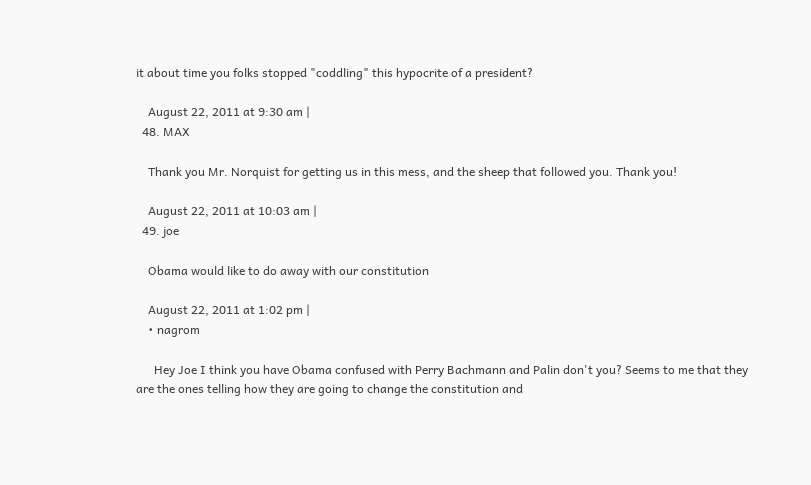it about time you folks stopped "coddling" this hypocrite of a president?

    August 22, 2011 at 9:30 am |
  48. MAX

    Thank you Mr. Norquist for getting us in this mess, and the sheep that followed you. Thank you!

    August 22, 2011 at 10:03 am |
  49. joe

    Obama would like to do away with our constitution

    August 22, 2011 at 1:02 pm |
    • nagrom

      Hey Joe I think you have Obama confused with Perry Bachmann and Palin don't you? Seems to me that they are the ones telling how they are going to change the constitution and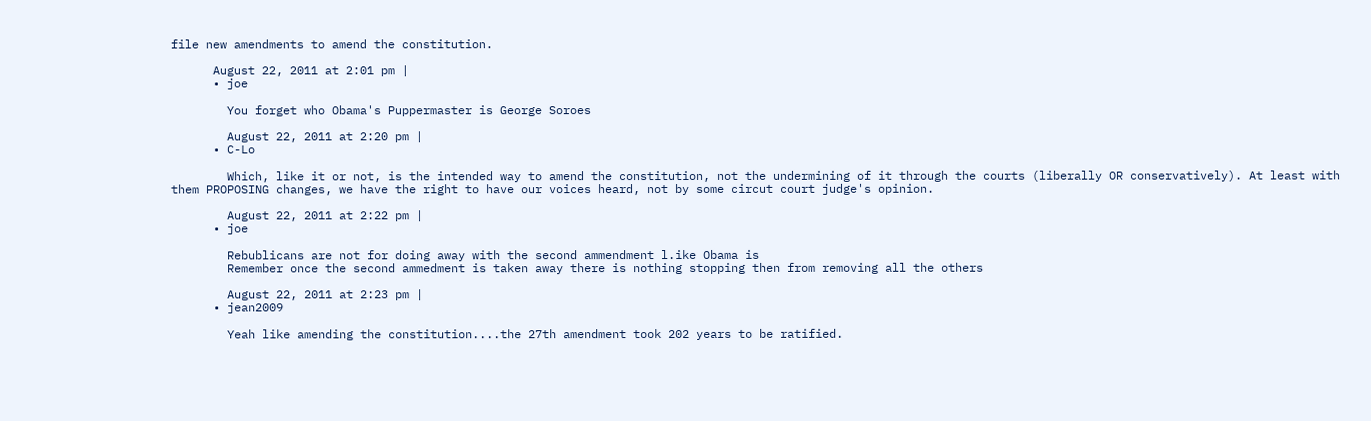file new amendments to amend the constitution.

      August 22, 2011 at 2:01 pm |
      • joe

        You forget who Obama's Puppermaster is George Soroes

        August 22, 2011 at 2:20 pm |
      • C-Lo

        Which, like it or not, is the intended way to amend the constitution, not the undermining of it through the courts (liberally OR conservatively). At least with them PROPOSING changes, we have the right to have our voices heard, not by some circut court judge's opinion.

        August 22, 2011 at 2:22 pm |
      • joe

        Rebublicans are not for doing away with the second ammendment l.ike Obama is
        Remember once the second ammedment is taken away there is nothing stopping then from removing all the others

        August 22, 2011 at 2:23 pm |
      • jean2009

        Yeah like amending the constitution....the 27th amendment took 202 years to be ratified.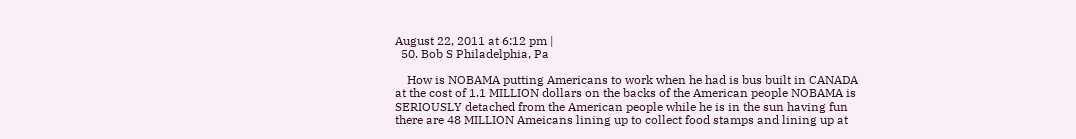August 22, 2011 at 6:12 pm |
  50. Bob S Philadelphia, Pa

    How is NOBAMA putting Americans to work when he had is bus built in CANADA at the cost of 1.1 MILLION dollars on the backs of the American people NOBAMA is SERIOUSLY detached from the American people while he is in the sun having fun there are 48 MILLION Ameicans lining up to collect food stamps and lining up at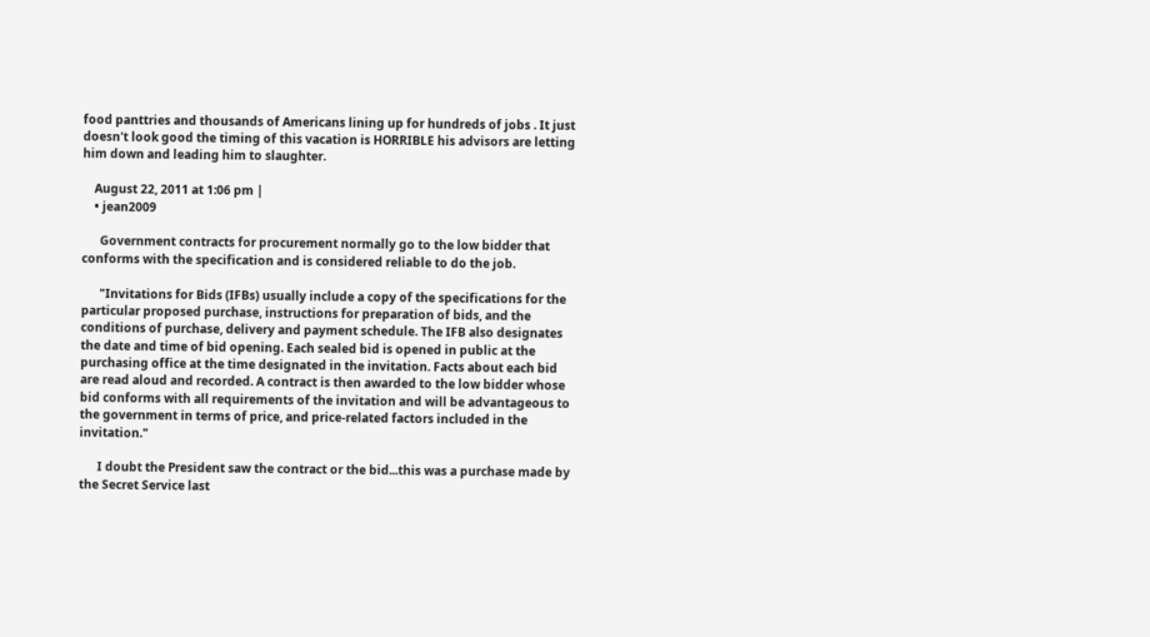food panttries and thousands of Americans lining up for hundreds of jobs . It just doesn't look good the timing of this vacation is HORRIBLE his advisors are letting him down and leading him to slaughter.

    August 22, 2011 at 1:06 pm |
    • jean2009

      Government contracts for procurement normally go to the low bidder that conforms with the specification and is considered reliable to do the job.

      "Invitations for Bids (IFBs) usually include a copy of the specifications for the particular proposed purchase, instructions for preparation of bids, and the conditions of purchase, delivery and payment schedule. The IFB also designates the date and time of bid opening. Each sealed bid is opened in public at the purchasing office at the time designated in the invitation. Facts about each bid are read aloud and recorded. A contract is then awarded to the low bidder whose bid conforms with all requirements of the invitation and will be advantageous to the government in terms of price, and price-related factors included in the invitation."

      I doubt the President saw the contract or the bid...this was a purchase made by the Secret Service last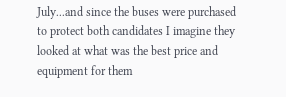July...and since the buses were purchased to protect both candidates I imagine they looked at what was the best price and equipment for them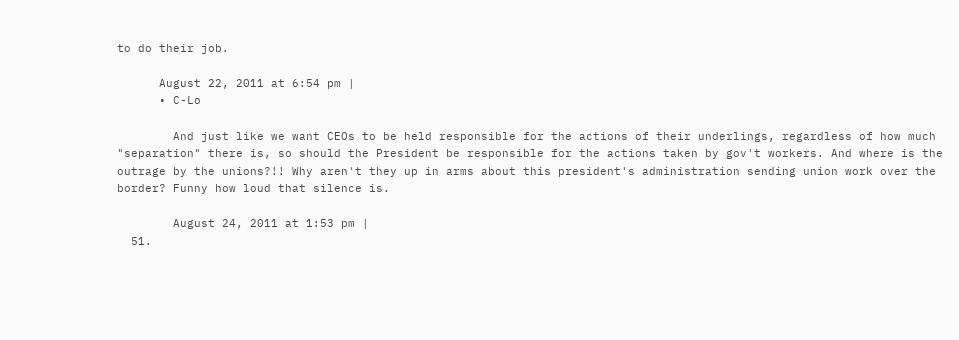to do their job.

      August 22, 2011 at 6:54 pm |
      • C-Lo

        And just like we want CEOs to be held responsible for the actions of their underlings, regardless of how much "separation" there is, so should the President be responsible for the actions taken by gov't workers. And where is the outrage by the unions?!! Why aren't they up in arms about this president's administration sending union work over the border? Funny how loud that silence is.

        August 24, 2011 at 1:53 pm |
  51.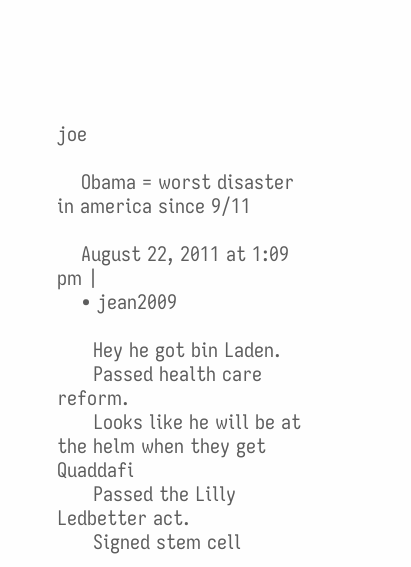joe

    Obama = worst disaster in america since 9/11

    August 22, 2011 at 1:09 pm |
    • jean2009

      Hey he got bin Laden.
      Passed health care reform.
      Looks like he will be at the helm when they get Quaddafi
      Passed the Lilly Ledbetter act.
      Signed stem cell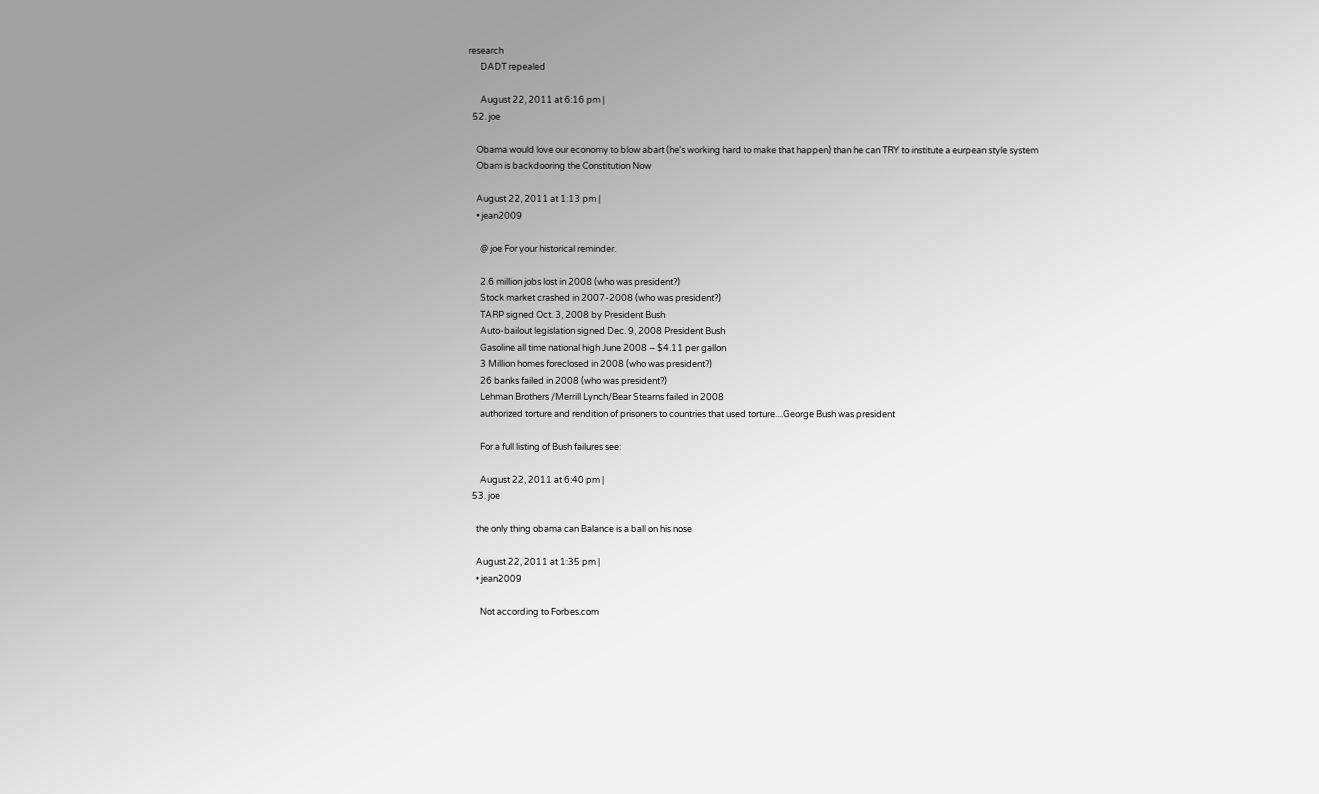research
      DADT repealed

      August 22, 2011 at 6:16 pm |
  52. joe

    Obama would love our economy to blow abart (he's working hard to make that happen) than he can TRY to institute a eurpean style system
    Obam is backdooring the Constitution Now

    August 22, 2011 at 1:13 pm |
    • jean2009

      @ joe For your historical reminder.

      2.6 million jobs lost in 2008 (who was president?)
      Stock market crashed in 2007-2008 (who was president?)
      TARP signed Oct. 3, 2008 by President Bush
      Auto-bailout legislation signed Dec. 9, 2008 President Bush
      Gasoline all time national high June 2008 – $4.11 per gallon
      3 Million homes foreclosed in 2008 (who was president?)
      26 banks failed in 2008 (who was president?)
      Lehman Brothers /Merrill Lynch/Bear Stearns failed in 2008
      authorized torture and rendition of prisoners to countries that used torture....George Bush was president

      For a full listing of Bush failures see:

      August 22, 2011 at 6:40 pm |
  53. joe

    the only thing obama can Balance is a ball on his nose

    August 22, 2011 at 1:35 pm |
    • jean2009

      Not according to Forbes.com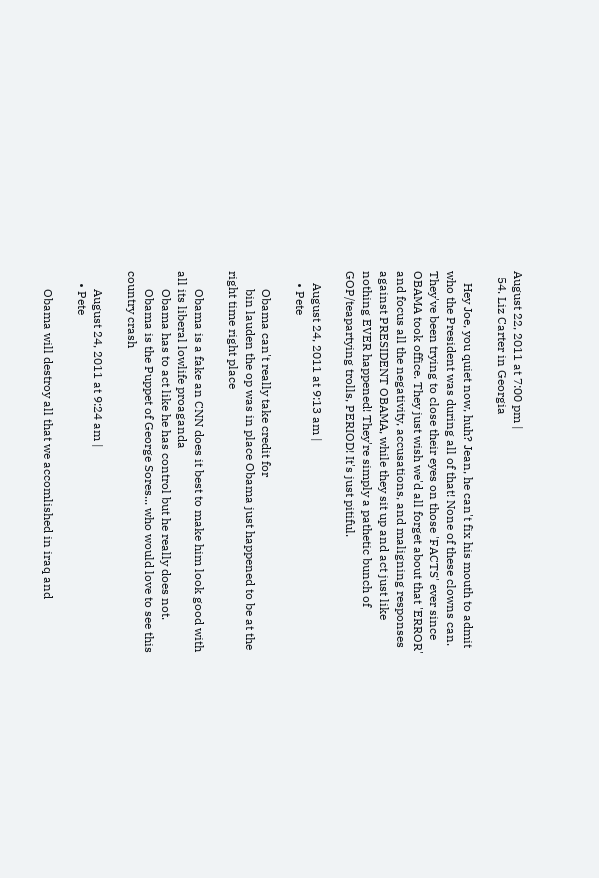August 22, 2011 at 7:00 pm |
  54. Liz Carter in Georgia

    Hey Joe, you quiet now, huh? Jean, he can't fix his mouth to admit who the President was during all of that! None of these clowns can. They've been trying to close their eyes on those 'FACTS' ever since OBAMA took office. They just wish we'd all forget about that 'ERROR' and focus all the negativity, accusations, and maligning responses against PRESIDENT OBAMA, while they sit up and act just like nothing EVER happened! They're simply a pathetic bunch of GOP/teapartying trolls, PERIOD! It's just pitiful.

    August 24, 2011 at 9:13 am |
    • Pete

      Obama can't really take credit for
      bin lauden the op was in place Obama just happened to be at the right time right place

      Obama is a fake an CNN does it best to make him look good with all its liberal lowlife proaganda
      Obama has to act like he has control but he really does not.
      Obama is the Puppet of George Sores... who would love to see this country crash

      August 24, 2011 at 9:24 am |
    • Pete

      Obama will destroy all that we accomlished in iraq and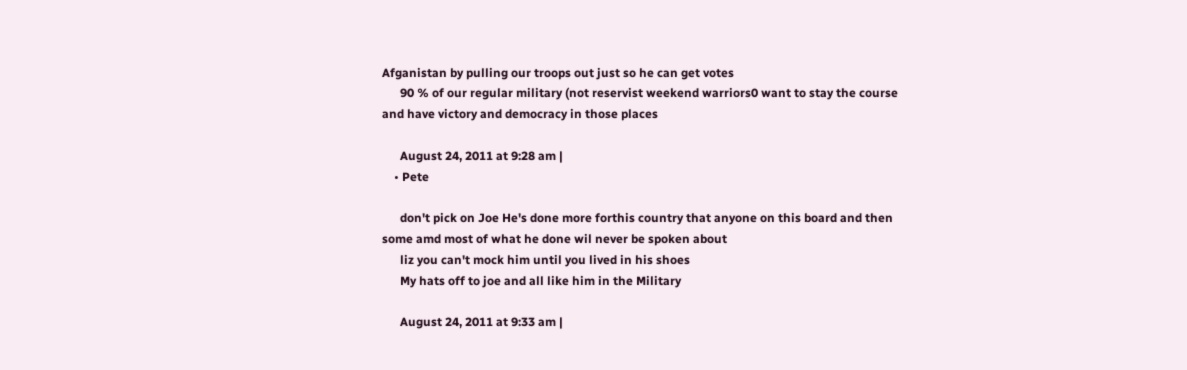Afganistan by pulling our troops out just so he can get votes
      90 % of our regular military (not reservist weekend warriors0 want to stay the course and have victory and democracy in those places

      August 24, 2011 at 9:28 am |
    • Pete

      don't pick on Joe He's done more forthis country that anyone on this board and then some amd most of what he done wil never be spoken about
      liz you can't mock him until you lived in his shoes
      My hats off to joe and all like him in the Military

      August 24, 2011 at 9:33 am |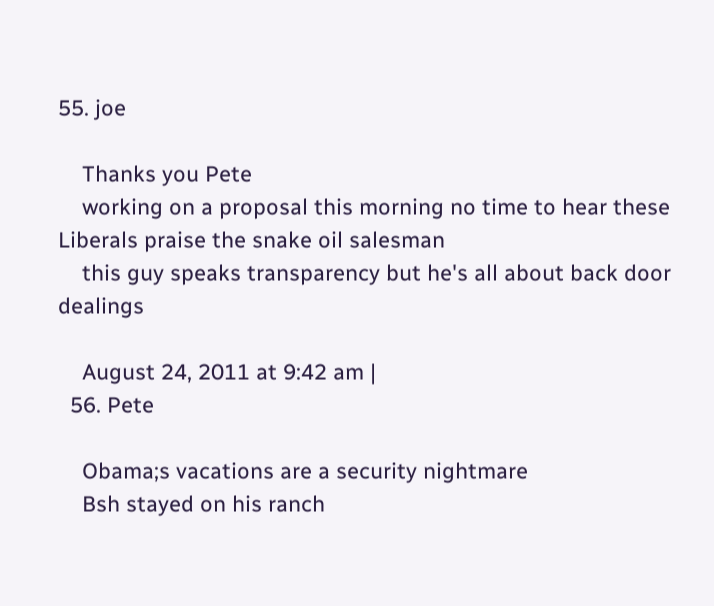55. joe

    Thanks you Pete
    working on a proposal this morning no time to hear these Liberals praise the snake oil salesman
    this guy speaks transparency but he's all about back door dealings

    August 24, 2011 at 9:42 am |
  56. Pete

    Obama;s vacations are a security nightmare
    Bsh stayed on his ranch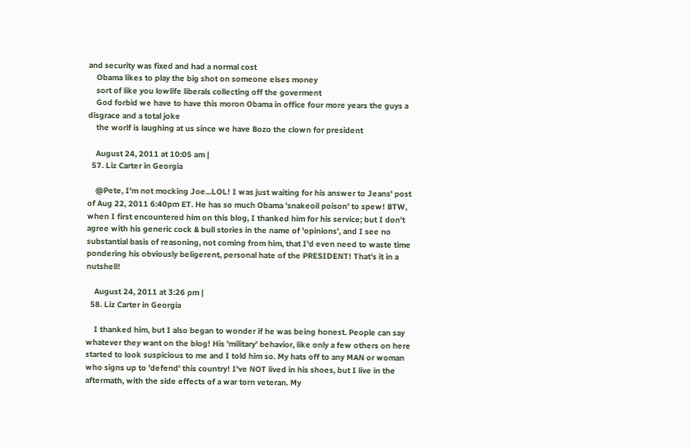and security was fixed and had a normal cost
    Obama likes to play the big shot on someone elses money
    sort of like you lowlife liberals collecting off the goverment
    God forbid we have to have this moron Obama in office four more years the guys a disgrace and a total joke
    the worlf is laughing at us since we have Bozo the clown for president

    August 24, 2011 at 10:05 am |
  57. Liz Carter in Georgia

    @Pete, I'm not mocking Joe...LOL! I was just waiting for his answer to Jeans' post of Aug 22, 2011 6:40pm ET. He has so much Obama 'snakeoil poison' to spew! BTW, when I first encountered him on this blog, I thanked him for his service; but I don't agree with his generic cock & bull stories in the name of 'opinions', and I see no substantial basis of reasoning, not coming from him, that I'd even need to waste time pondering his obviously beligerent, personal hate of the PRESIDENT! That's it in a nutshell!

    August 24, 2011 at 3:26 pm |
  58. Liz Carter in Georgia

    I thanked him, but I also began to wonder if he was being honest. People can say whatever they want on the blog! His 'military' behavior, like only a few others on here started to look suspicious to me and I told him so. My hats off to any MAN or woman who signs up to 'defend' this country! I've NOT lived in his shoes, but I live in the aftermath, with the side effects of a war torn veteran. My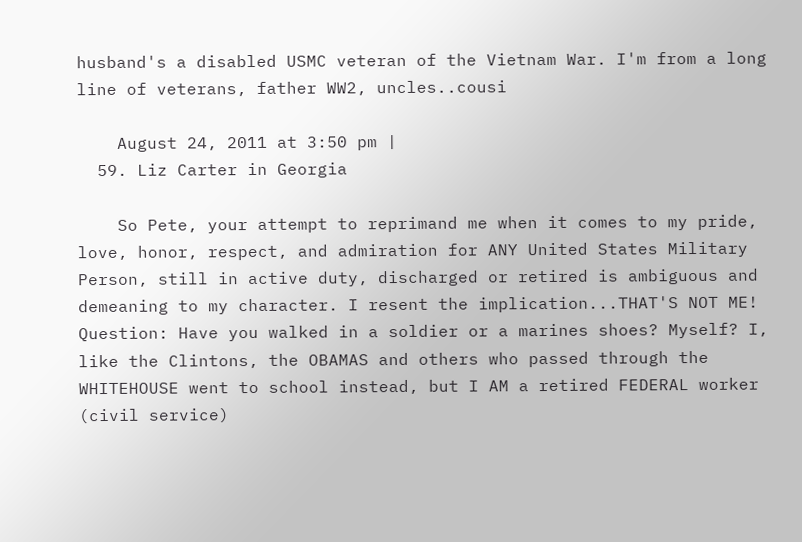husband's a disabled USMC veteran of the Vietnam War. I'm from a long line of veterans, father WW2, uncles..cousi

    August 24, 2011 at 3:50 pm |
  59. Liz Carter in Georgia

    So Pete, your attempt to reprimand me when it comes to my pride, love, honor, respect, and admiration for ANY United States Military Person, still in active duty, discharged or retired is ambiguous and demeaning to my character. I resent the implication...THAT'S NOT ME! Question: Have you walked in a soldier or a marines shoes? Myself? I, like the Clintons, the OBAMAS and others who passed through the WHITEHOUSE went to school instead, but I AM a retired FEDERAL worker (civil service)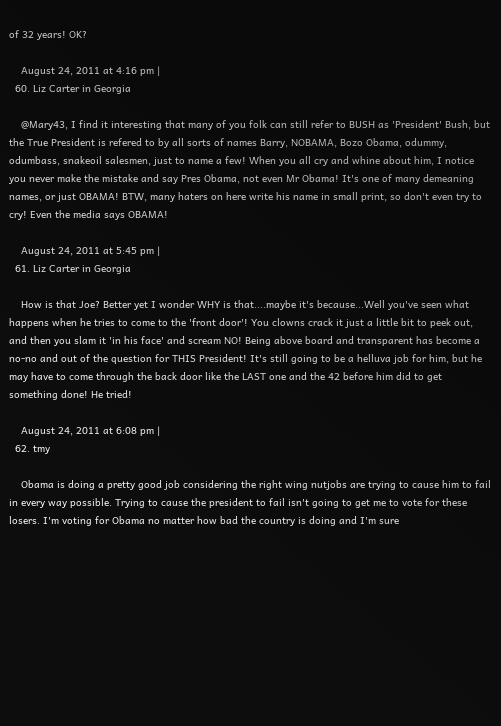of 32 years! OK?

    August 24, 2011 at 4:16 pm |
  60. Liz Carter in Georgia

    @Mary43, I find it interesting that many of you folk can still refer to BUSH as 'President' Bush, but the True President is refered to by all sorts of names Barry, NOBAMA, Bozo Obama, odummy, odumbass, snakeoil salesmen, just to name a few! When you all cry and whine about him, I notice you never make the mistake and say Pres Obama, not even Mr Obama! It's one of many demeaning names, or just OBAMA! BTW, many haters on here write his name in small print, so don't even try to cry! Even the media says OBAMA!

    August 24, 2011 at 5:45 pm |
  61. Liz Carter in Georgia

    How is that Joe? Better yet I wonder WHY is that....maybe it's because...Well you've seen what happens when he tries to come to the 'front door'! You clowns crack it just a little bit to peek out, and then you slam it 'in his face' and scream NO! Being above board and transparent has become a no-no and out of the question for THIS President! It's still going to be a helluva job for him, but he may have to come through the back door like the LAST one and the 42 before him did to get something done! He tried!

    August 24, 2011 at 6:08 pm |
  62. tmy

    Obama is doing a pretty good job considering the right wing nutjobs are trying to cause him to fail in every way possible. Trying to cause the president to fail isn't going to get me to vote for these losers. I'm voting for Obama no matter how bad the country is doing and I'm sure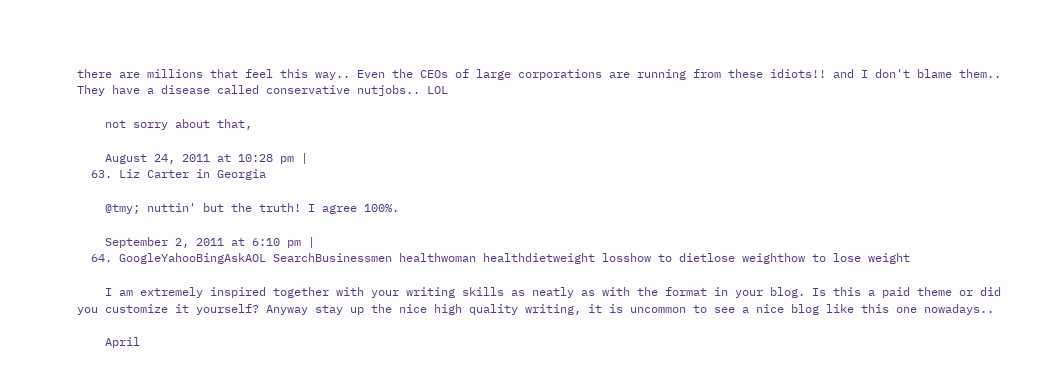there are millions that feel this way.. Even the CEOs of large corporations are running from these idiots!! and I don't blame them.. They have a disease called conservative nutjobs.. LOL

    not sorry about that,

    August 24, 2011 at 10:28 pm |
  63. Liz Carter in Georgia

    @tmy; nuttin' but the truth! I agree 100%.

    September 2, 2011 at 6:10 pm |
  64. GoogleYahooBingAskAOL SearchBusinessmen healthwoman healthdietweight losshow to dietlose weighthow to lose weight

    I am extremely inspired together with your writing skills as neatly as with the format in your blog. Is this a paid theme or did you customize it yourself? Anyway stay up the nice high quality writing, it is uncommon to see a nice blog like this one nowadays..

    April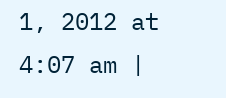1, 2012 at 4:07 am |